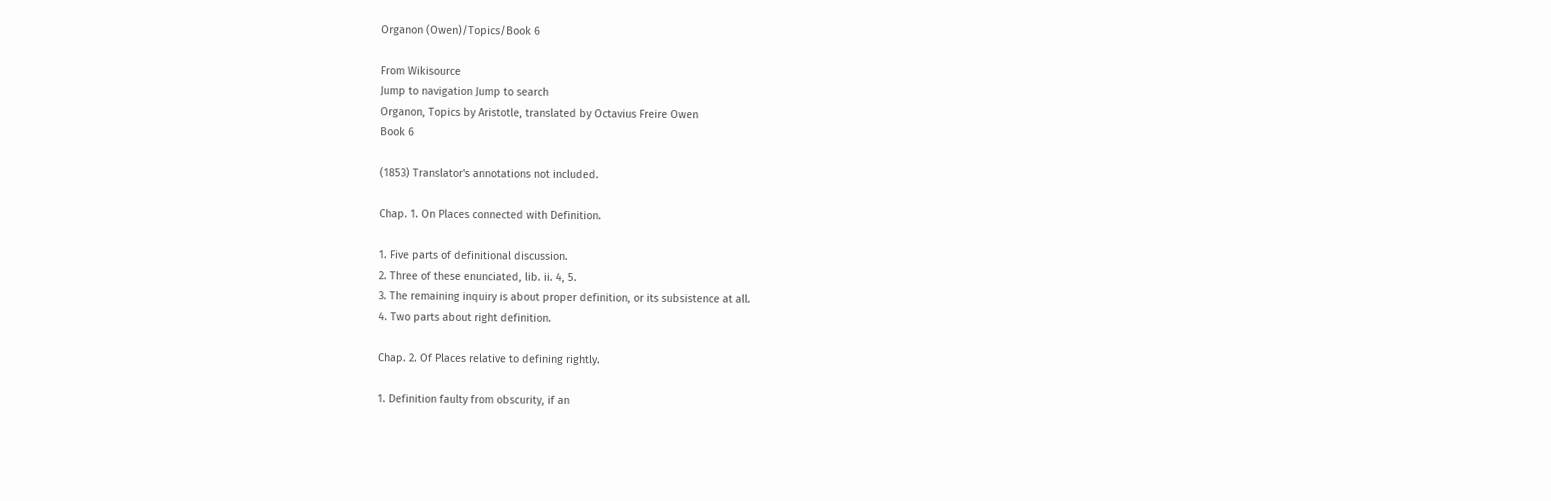Organon (Owen)/Topics/Book 6

From Wikisource
Jump to navigation Jump to search
Organon, Topics by Aristotle, translated by Octavius Freire Owen
Book 6

(1853) Translator's annotations not included.

Chap. 1. On Places connected with Definition.

1. Five parts of definitional discussion.
2. Three of these enunciated, lib. ii. 4, 5.
3. The remaining inquiry is about proper definition, or its subsistence at all.
4. Two parts about right definition.

Chap. 2. Of Places relative to defining rightly.

1. Definition faulty from obscurity, if an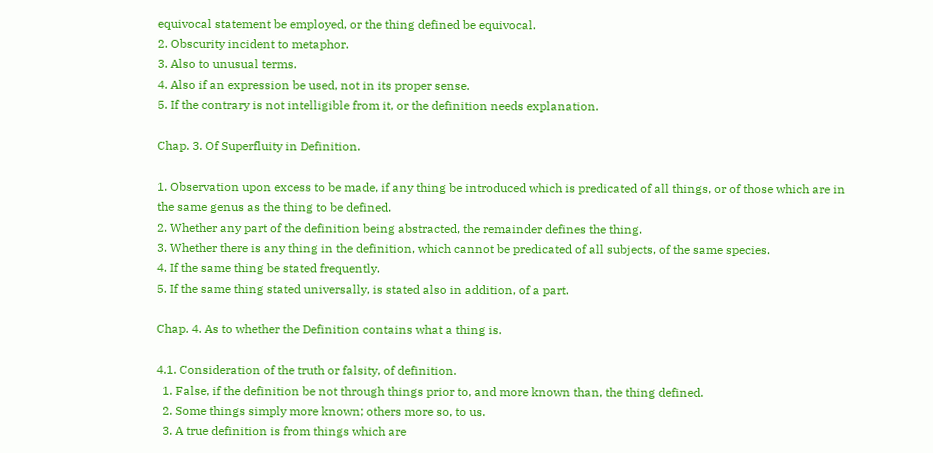equivocal statement be employed, or the thing defined be equivocal.
2. Obscurity incident to metaphor.
3. Also to unusual terms.
4. Also if an expression be used, not in its proper sense.
5. If the contrary is not intelligible from it, or the definition needs explanation.

Chap. 3. Of Superfluity in Definition.

1. Observation upon excess to be made, if any thing be introduced which is predicated of all things, or of those which are in the same genus as the thing to be defined.
2. Whether any part of the definition being abstracted, the remainder defines the thing.
3. Whether there is any thing in the definition, which cannot be predicated of all subjects, of the same species.
4. If the same thing be stated frequently.
5. If the same thing stated universally, is stated also in addition, of a part.

Chap. 4. As to whether the Definition contains what a thing is.

4.1. Consideration of the truth or falsity, of definition.
  1. False, if the definition be not through things prior to, and more known than, the thing defined.
  2. Some things simply more known; others more so, to us.
  3. A true definition is from things which are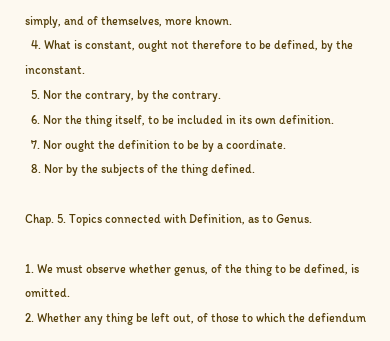simply, and of themselves, more known.
  4. What is constant, ought not therefore to be defined, by the inconstant.
  5. Nor the contrary, by the contrary.
  6. Nor the thing itself, to be included in its own definition.
  7. Nor ought the definition to be by a coordinate.
  8. Nor by the subjects of the thing defined.

Chap. 5. Topics connected with Definition, as to Genus.

1. We must observe whether genus, of the thing to be defined, is omitted.
2. Whether any thing be left out, of those to which the defiendum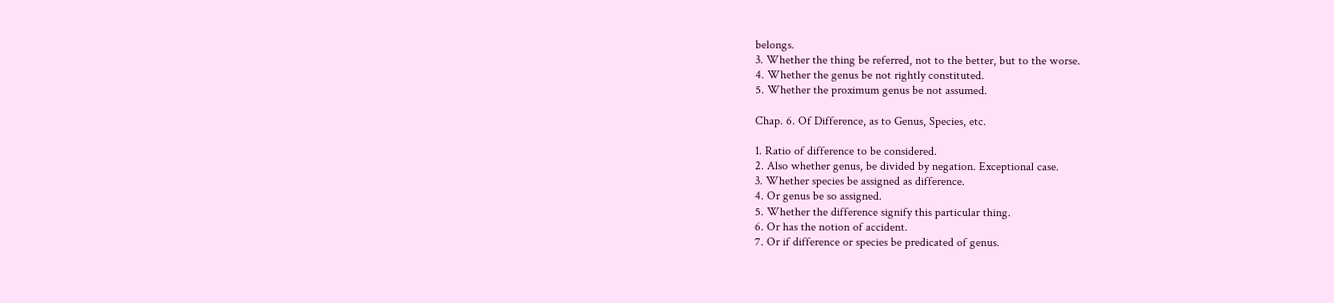belongs.
3. Whether the thing be referred, not to the better, but to the worse.
4. Whether the genus be not rightly constituted.
5. Whether the proximum genus be not assumed.

Chap. 6. Of Difference, as to Genus, Species, etc.

1. Ratio of difference to be considered.
2. Also whether genus, be divided by negation. Exceptional case.
3. Whether species be assigned as difference.
4. Or genus be so assigned.
5. Whether the difference signify this particular thing.
6. Or has the notion of accident.
7. Or if difference or species be predicated of genus.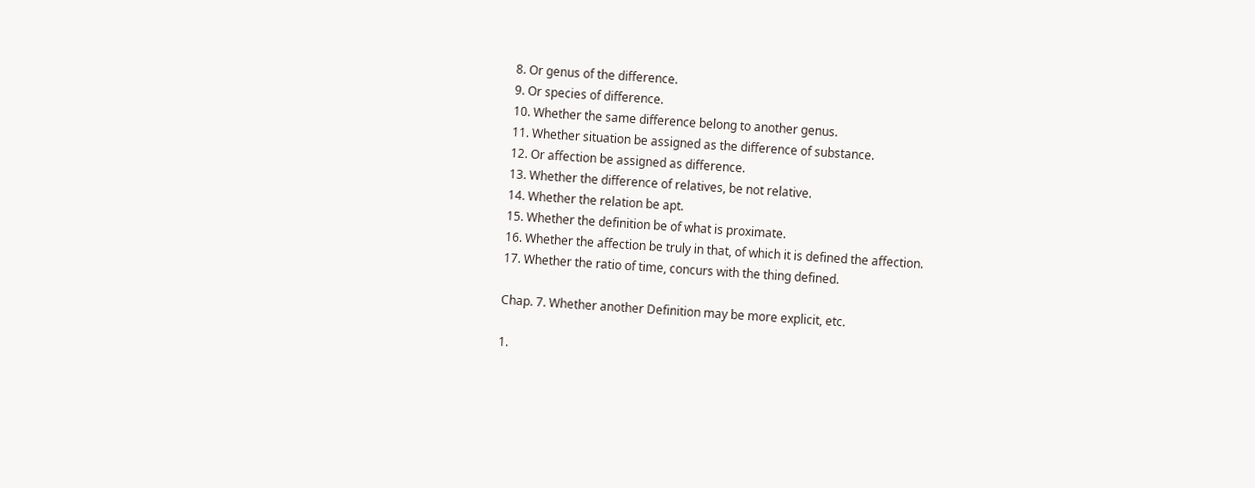8. Or genus of the difference.
9. Or species of difference.
10. Whether the same difference belong to another genus.
11. Whether situation be assigned as the difference of substance.
12. Or affection be assigned as difference.
13. Whether the difference of relatives, be not relative.
14. Whether the relation be apt.
15. Whether the definition be of what is proximate.
16. Whether the affection be truly in that, of which it is defined the affection.
17. Whether the ratio of time, concurs with the thing defined.

Chap. 7. Whether another Definition may be more explicit, etc.

1.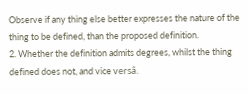Observe if any thing else better expresses the nature of the thing to be defined, than the proposed definition.
2. Whether the definition admits degrees, whilst the thing defined does not, and vice versâ.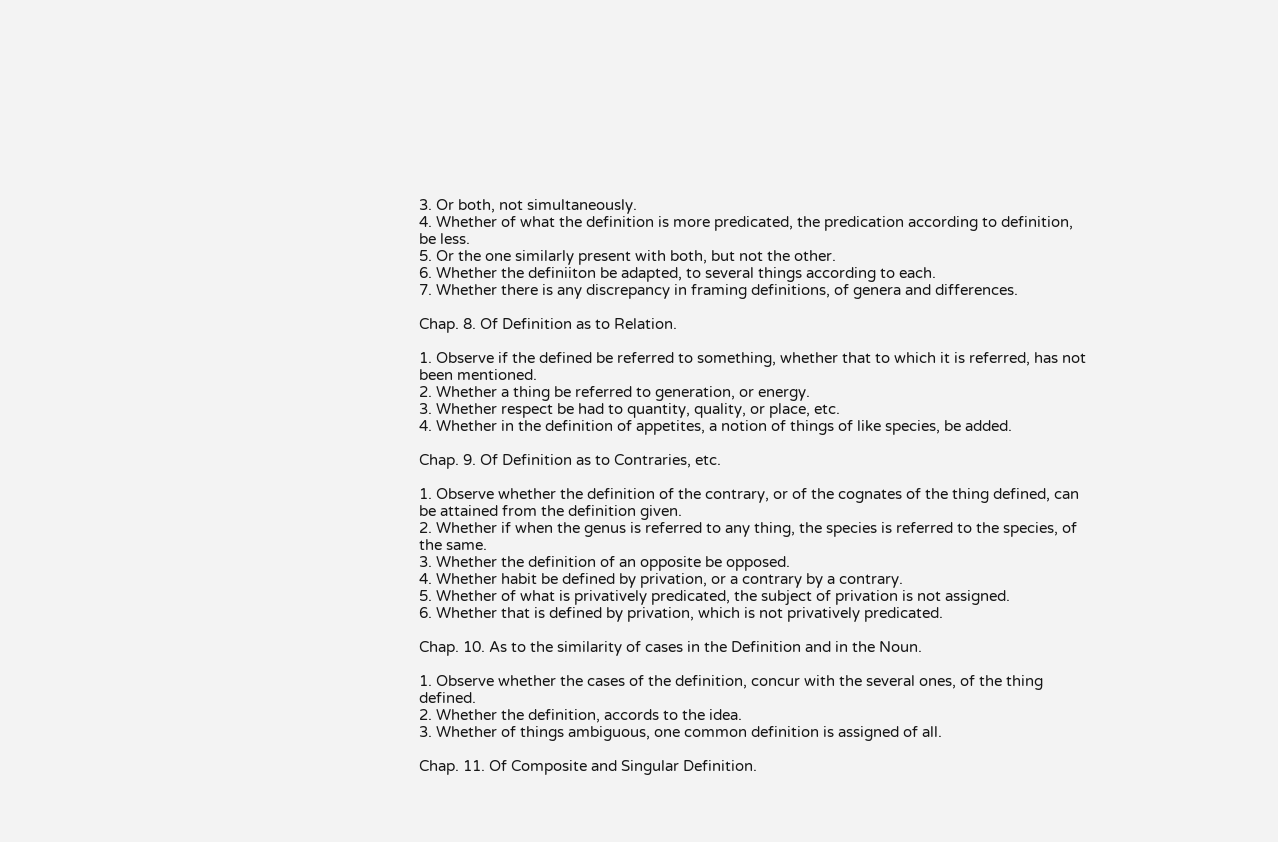3. Or both, not simultaneously.
4. Whether of what the definition is more predicated, the predication according to definition, be less.
5. Or the one similarly present with both, but not the other.
6. Whether the definiiton be adapted, to several things according to each.
7. Whether there is any discrepancy in framing definitions, of genera and differences.

Chap. 8. Of Definition as to Relation.

1. Observe if the defined be referred to something, whether that to which it is referred, has not been mentioned.
2. Whether a thing be referred to generation, or energy.
3. Whether respect be had to quantity, quality, or place, etc.
4. Whether in the definition of appetites, a notion of things of like species, be added.

Chap. 9. Of Definition as to Contraries, etc.

1. Observe whether the definition of the contrary, or of the cognates of the thing defined, can be attained from the definition given.
2. Whether if when the genus is referred to any thing, the species is referred to the species, of the same.
3. Whether the definition of an opposite be opposed.
4. Whether habit be defined by privation, or a contrary by a contrary.
5. Whether of what is privatively predicated, the subject of privation is not assigned.
6. Whether that is defined by privation, which is not privatively predicated.

Chap. 10. As to the similarity of cases in the Definition and in the Noun.

1. Observe whether the cases of the definition, concur with the several ones, of the thing defined.
2. Whether the definition, accords to the idea.
3. Whether of things ambiguous, one common definition is assigned of all.

Chap. 11. Of Composite and Singular Definition.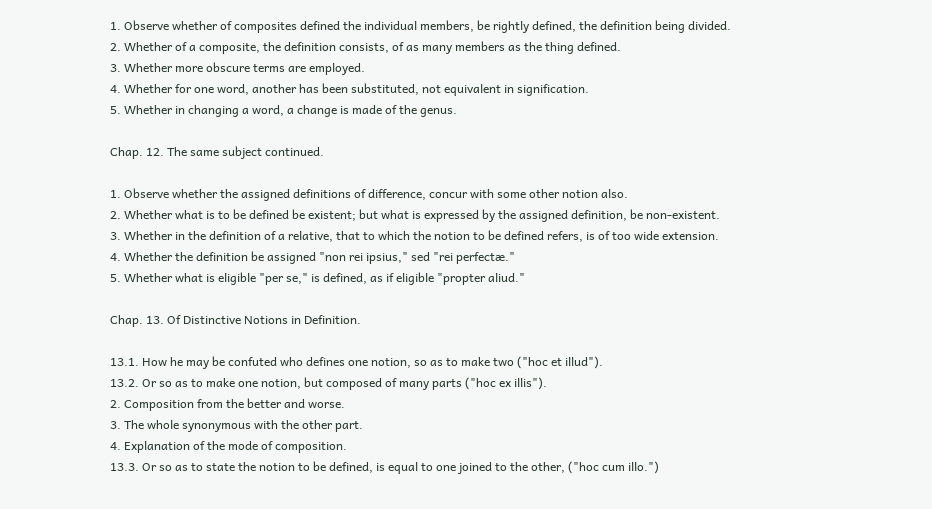1. Observe whether of composites defined the individual members, be rightly defined, the definition being divided.
2. Whether of a composite, the definition consists, of as many members as the thing defined.
3. Whether more obscure terms are employed.
4. Whether for one word, another has been substituted, not equivalent in signification.
5. Whether in changing a word, a change is made of the genus.

Chap. 12. The same subject continued.

1. Observe whether the assigned definitions of difference, concur with some other notion also.
2. Whether what is to be defined be existent; but what is expressed by the assigned definition, be non-existent.
3. Whether in the definition of a relative, that to which the notion to be defined refers, is of too wide extension.
4. Whether the definition be assigned "non rei ipsius," sed "rei perfectæ."
5. Whether what is eligible "per se," is defined, as if eligible "propter aliud."

Chap. 13. Of Distinctive Notions in Definition.

13.1. How he may be confuted who defines one notion, so as to make two ("hoc et illud").
13.2. Or so as to make one notion, but composed of many parts ("hoc ex illis").
2. Composition from the better and worse.
3. The whole synonymous with the other part.
4. Explanation of the mode of composition.
13.3. Or so as to state the notion to be defined, is equal to one joined to the other, ("hoc cum illo.")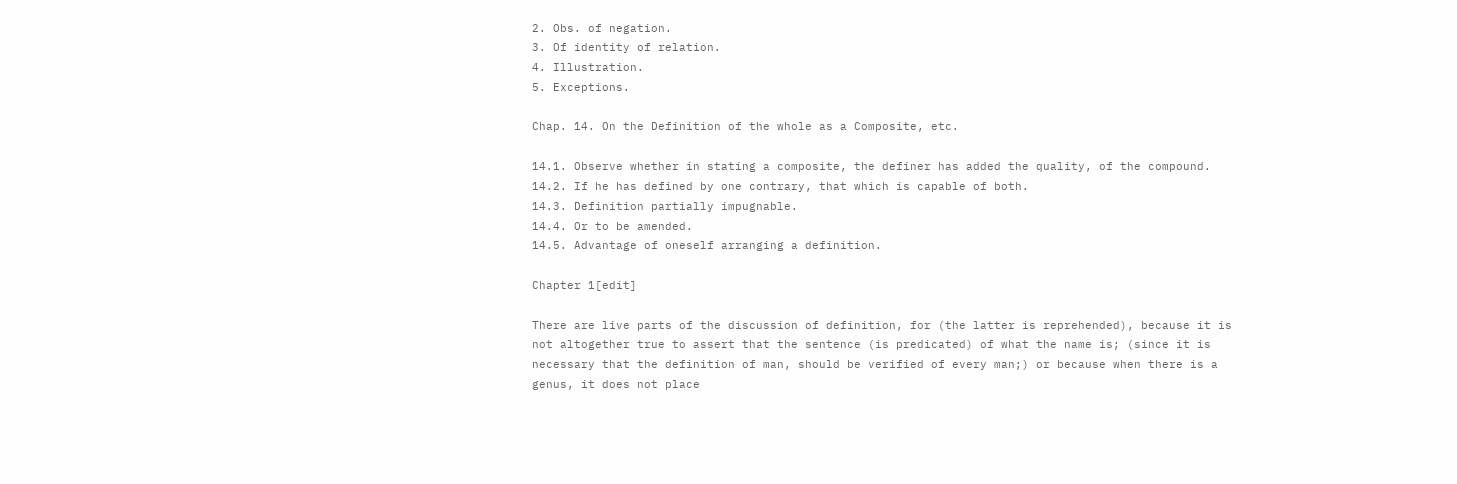2. Obs. of negation.
3. Of identity of relation.
4. Illustration.
5. Exceptions.

Chap. 14. On the Definition of the whole as a Composite, etc.

14.1. Observe whether in stating a composite, the definer has added the quality, of the compound.
14.2. If he has defined by one contrary, that which is capable of both.
14.3. Definition partially impugnable.
14.4. Or to be amended.
14.5. Advantage of oneself arranging a definition.

Chapter 1[edit]

There are live parts of the discussion of definition, for (the latter is reprehended), because it is not altogether true to assert that the sentence (is predicated) of what the name is; (since it is necessary that the definition of man, should be verified of every man;) or because when there is a genus, it does not place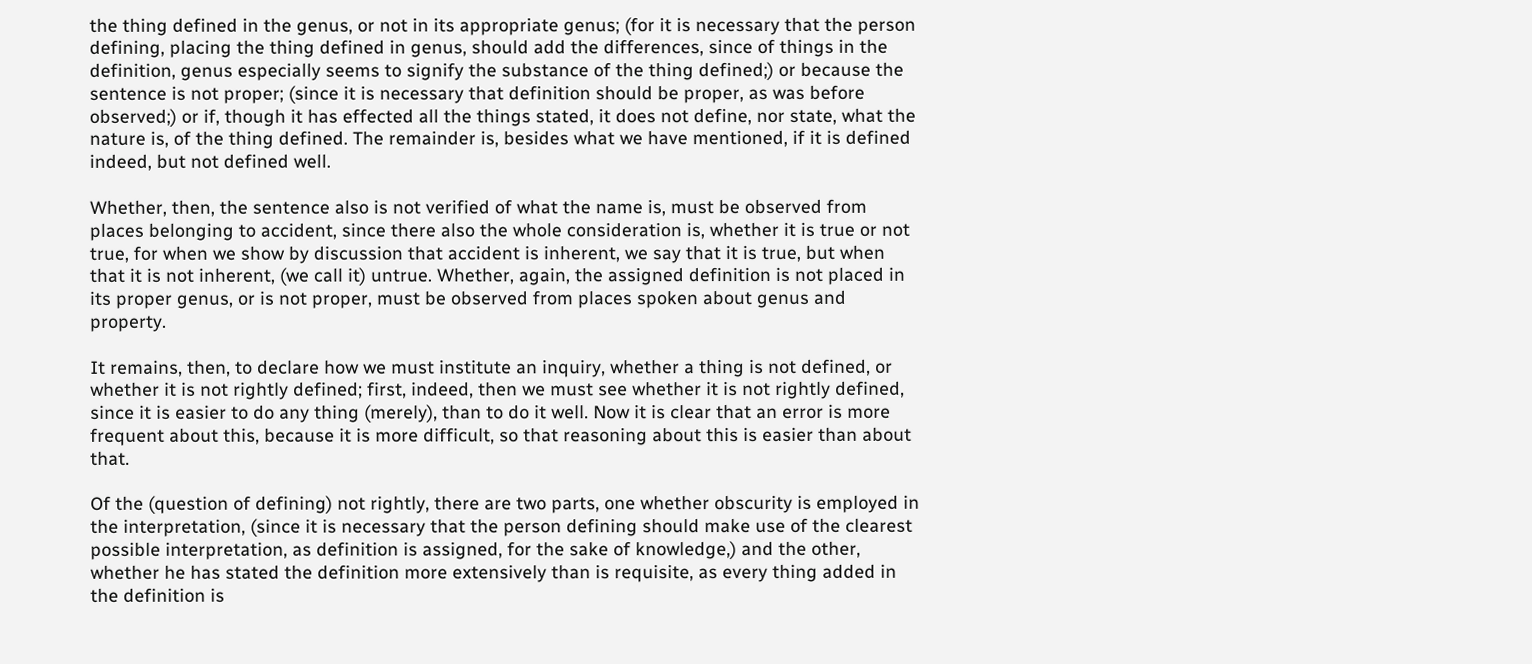the thing defined in the genus, or not in its appropriate genus; (for it is necessary that the person defining, placing the thing defined in genus, should add the differences, since of things in the definition, genus especially seems to signify the substance of the thing defined;) or because the sentence is not proper; (since it is necessary that definition should be proper, as was before observed;) or if, though it has effected all the things stated, it does not define, nor state, what the nature is, of the thing defined. The remainder is, besides what we have mentioned, if it is defined indeed, but not defined well.

Whether, then, the sentence also is not verified of what the name is, must be observed from places belonging to accident, since there also the whole consideration is, whether it is true or not true, for when we show by discussion that accident is inherent, we say that it is true, but when that it is not inherent, (we call it) untrue. Whether, again, the assigned definition is not placed in its proper genus, or is not proper, must be observed from places spoken about genus and property.

It remains, then, to declare how we must institute an inquiry, whether a thing is not defined, or whether it is not rightly defined; first, indeed, then we must see whether it is not rightly defined, since it is easier to do any thing (merely), than to do it well. Now it is clear that an error is more frequent about this, because it is more difficult, so that reasoning about this is easier than about that.

Of the (question of defining) not rightly, there are two parts, one whether obscurity is employed in the interpretation, (since it is necessary that the person defining should make use of the clearest possible interpretation, as definition is assigned, for the sake of knowledge,) and the other, whether he has stated the definition more extensively than is requisite, as every thing added in the definition is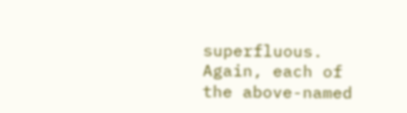superfluous. Again, each of the above-named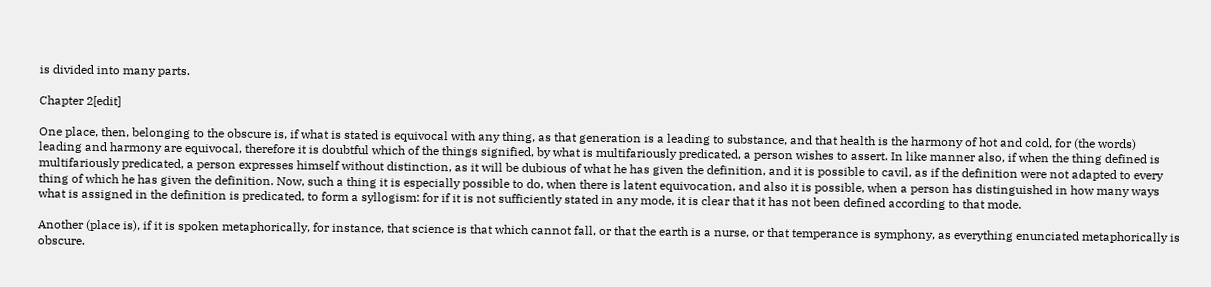is divided into many parts.

Chapter 2[edit]

One place, then, belonging to the obscure is, if what is stated is equivocal with any thing, as that generation is a leading to substance, and that health is the harmony of hot and cold, for (the words) leading and harmony are equivocal, therefore it is doubtful which of the things signified, by what is multifariously predicated, a person wishes to assert. In like manner also, if when the thing defined is multifariously predicated, a person expresses himself without distinction, as it will be dubious of what he has given the definition, and it is possible to cavil, as if the definition were not adapted to every thing of which he has given the definition. Now, such a thing it is especially possible to do, when there is latent equivocation, and also it is possible, when a person has distinguished in how many ways what is assigned in the definition is predicated, to form a syllogism: for if it is not sufficiently stated in any mode, it is clear that it has not been defined according to that mode.

Another (place is), if it is spoken metaphorically, for instance, that science is that which cannot fall, or that the earth is a nurse, or that temperance is symphony, as everything enunciated metaphorically is obscure.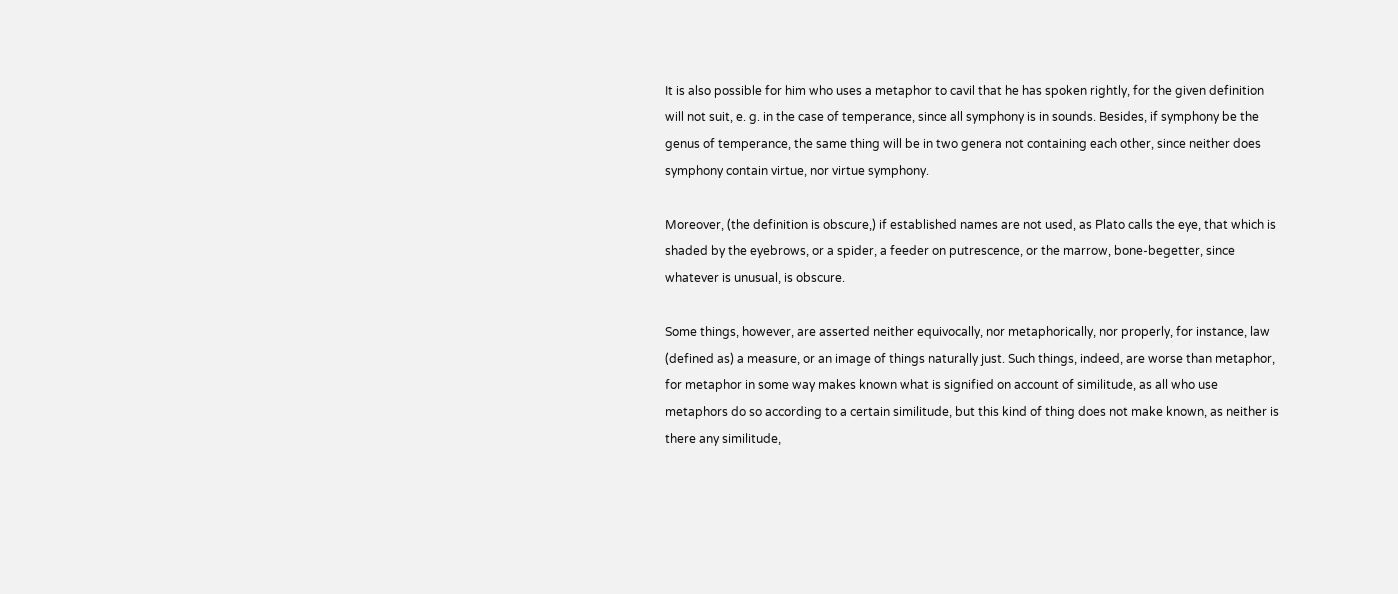It is also possible for him who uses a metaphor to cavil that he has spoken rightly, for the given definition will not suit, e. g. in the case of temperance, since all symphony is in sounds. Besides, if symphony be the genus of temperance, the same thing will be in two genera not containing each other, since neither does symphony contain virtue, nor virtue symphony.

Moreover, (the definition is obscure,) if established names are not used, as Plato calls the eye, that which is shaded by the eyebrows, or a spider, a feeder on putrescence, or the marrow, bone-begetter, since whatever is unusual, is obscure.

Some things, however, are asserted neither equivocally, nor metaphorically, nor properly, for instance, law (defined as) a measure, or an image of things naturally just. Such things, indeed, are worse than metaphor, for metaphor in some way makes known what is signified on account of similitude, as all who use metaphors do so according to a certain similitude, but this kind of thing does not make known, as neither is there any similitude,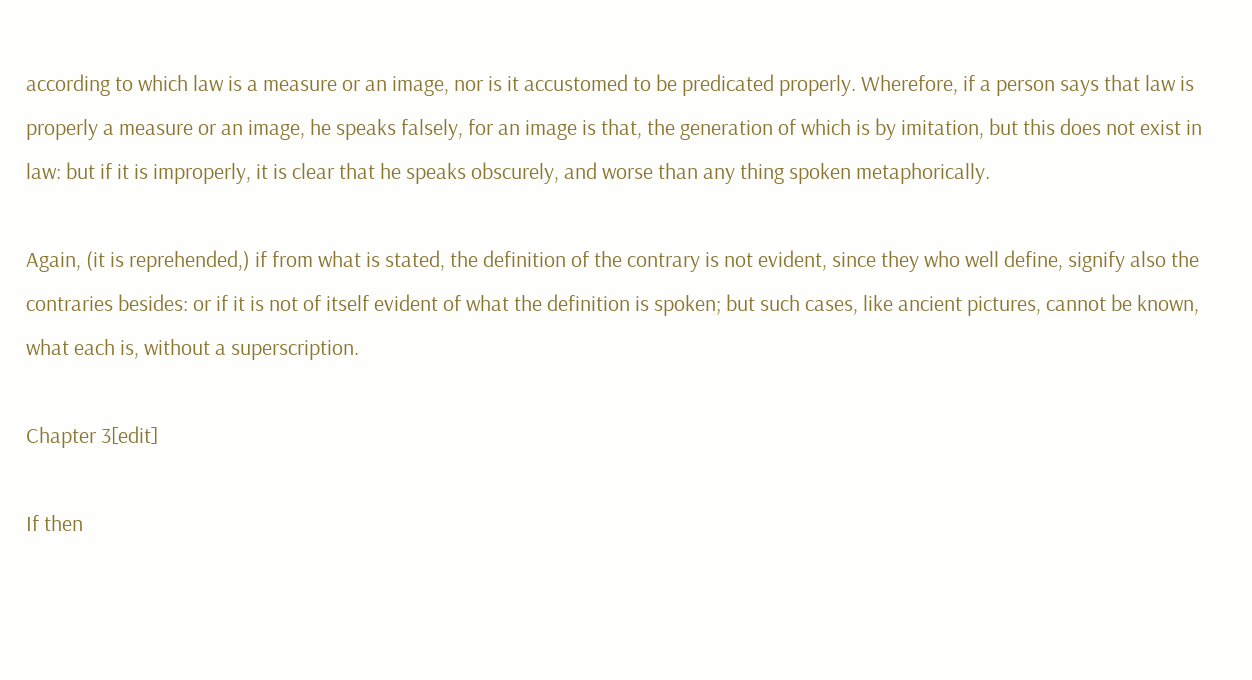according to which law is a measure or an image, nor is it accustomed to be predicated properly. Wherefore, if a person says that law is properly a measure or an image, he speaks falsely, for an image is that, the generation of which is by imitation, but this does not exist in law: but if it is improperly, it is clear that he speaks obscurely, and worse than any thing spoken metaphorically.

Again, (it is reprehended,) if from what is stated, the definition of the contrary is not evident, since they who well define, signify also the contraries besides: or if it is not of itself evident of what the definition is spoken; but such cases, like ancient pictures, cannot be known, what each is, without a superscription.

Chapter 3[edit]

If then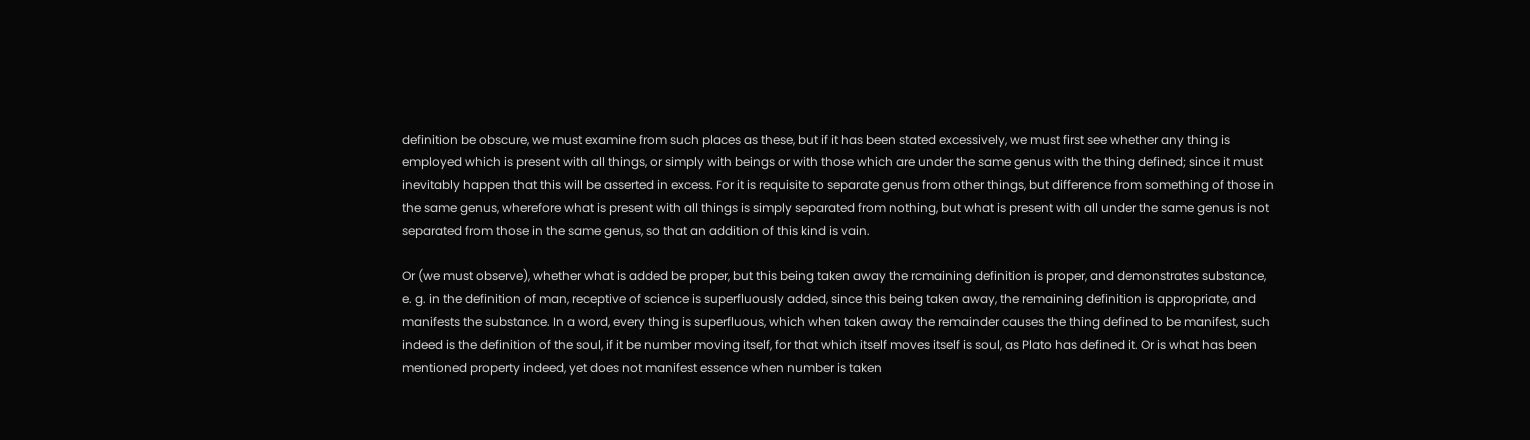definition be obscure, we must examine from such places as these, but if it has been stated excessively, we must first see whether any thing is employed which is present with all things, or simply with beings or with those which are under the same genus with the thing defined; since it must inevitably happen that this will be asserted in excess. For it is requisite to separate genus from other things, but difference from something of those in the same genus, wherefore what is present with all things is simply separated from nothing, but what is present with all under the same genus is not separated from those in the same genus, so that an addition of this kind is vain.

Or (we must observe), whether what is added be proper, but this being taken away the rcmaining definition is proper, and demonstrates substance, e. g. in the definition of man, receptive of science is superfluously added, since this being taken away, the remaining definition is appropriate, and manifests the substance. In a word, every thing is superfluous, which when taken away the remainder causes the thing defined to be manifest, such indeed is the definition of the soul, if it be number moving itself, for that which itself moves itself is soul, as Plato has defined it. Or is what has been mentioned property indeed, yet does not manifest essence when number is taken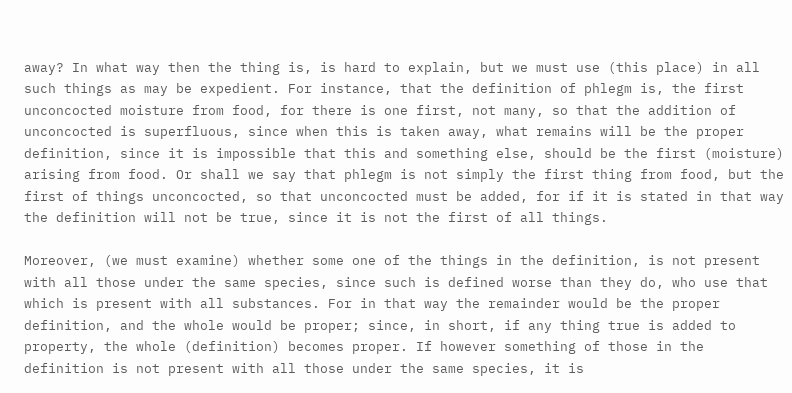away? In what way then the thing is, is hard to explain, but we must use (this place) in all such things as may be expedient. For instance, that the definition of phlegm is, the first unconcocted moisture from food, for there is one first, not many, so that the addition of unconcocted is superfluous, since when this is taken away, what remains will be the proper definition, since it is impossible that this and something else, should be the first (moisture) arising from food. Or shall we say that phlegm is not simply the first thing from food, but the first of things unconcocted, so that unconcocted must be added, for if it is stated in that way the definition will not be true, since it is not the first of all things.

Moreover, (we must examine) whether some one of the things in the definition, is not present with all those under the same species, since such is defined worse than they do, who use that which is present with all substances. For in that way the remainder would be the proper definition, and the whole would be proper; since, in short, if any thing true is added to property, the whole (definition) becomes proper. If however something of those in the definition is not present with all those under the same species, it is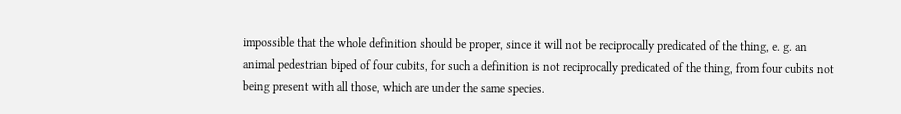impossible that the whole definition should be proper, since it will not be reciprocally predicated of the thing, e. g. an animal pedestrian biped of four cubits, for such a definition is not reciprocally predicated of the thing, from four cubits not being present with all those, which are under the same species.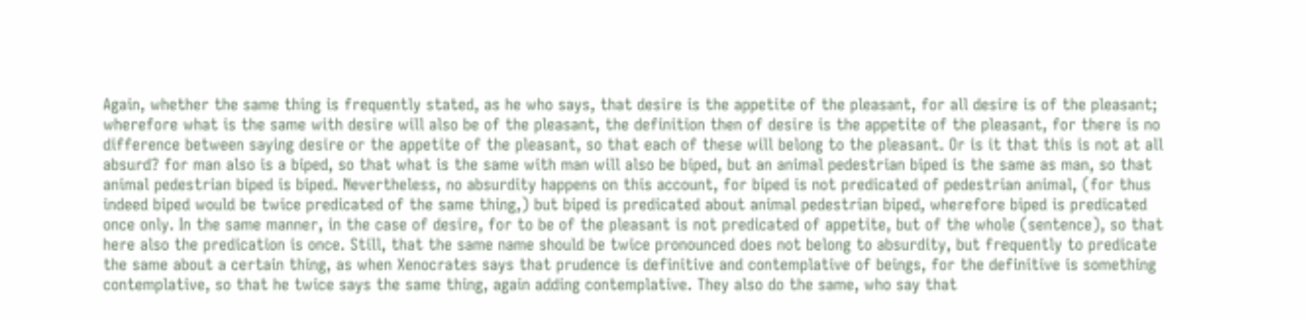Again, whether the same thing is frequently stated, as he who says, that desire is the appetite of the pleasant, for all desire is of the pleasant; wherefore what is the same with desire will also be of the pleasant, the definition then of desire is the appetite of the pleasant, for there is no difference between saying desire or the appetite of the pleasant, so that each of these will belong to the pleasant. Or is it that this is not at all absurd? for man also is a biped, so that what is the same with man will also be biped, but an animal pedestrian biped is the same as man, so that animal pedestrian biped is biped. Nevertheless, no absurdity happens on this account, for biped is not predicated of pedestrian animal, (for thus indeed biped would be twice predicated of the same thing,) but biped is predicated about animal pedestrian biped, wherefore biped is predicated once only. In the same manner, in the case of desire, for to be of the pleasant is not predicated of appetite, but of the whole (sentence), so that here also the predication is once. Still, that the same name should be twice pronounced does not belong to absurdity, but frequently to predicate the same about a certain thing, as when Xenocrates says that prudence is definitive and contemplative of beings, for the definitive is something contemplative, so that he twice says the same thing, again adding contemplative. They also do the same, who say that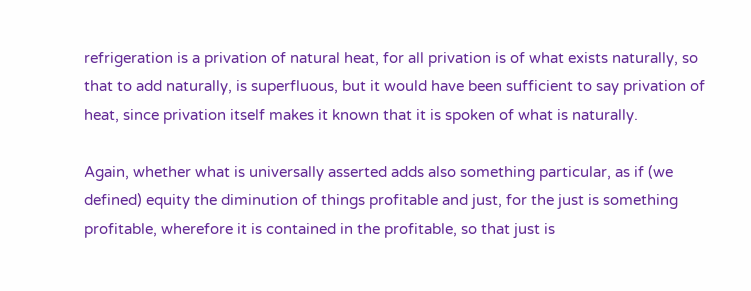refrigeration is a privation of natural heat, for all privation is of what exists naturally, so that to add naturally, is superfluous, but it would have been sufficient to say privation of heat, since privation itself makes it known that it is spoken of what is naturally.

Again, whether what is universally asserted adds also something particular, as if (we defined) equity the diminution of things profitable and just, for the just is something profitable, wherefore it is contained in the profitable, so that just is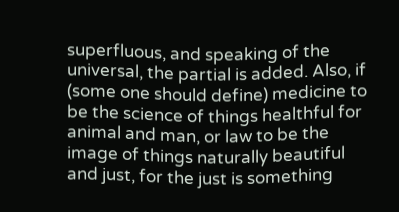superfluous, and speaking of the universal, the partial is added. Also, if (some one should define) medicine to be the science of things healthful for animal and man, or law to be the image of things naturally beautiful and just, for the just is something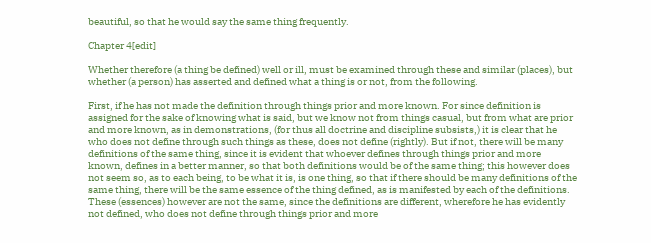beautiful, so that he would say the same thing frequently.

Chapter 4[edit]

Whether therefore (a thing be defined) well or ill, must be examined through these and similar (places), but whether (a person) has asserted and defined what a thing is or not, from the following.

First, if he has not made the definition through things prior and more known. For since definition is assigned for the sake of knowing what is said, but we know not from things casual, but from what are prior and more known, as in demonstrations, (for thus all doctrine and discipline subsists,) it is clear that he who does not define through such things as these, does not define (rightly). But if not, there will be many definitions of the same thing, since it is evident that whoever defines through things prior and more known, defines in a better manner, so that both definitions would be of the same thing; this however does not seem so, as to each being, to be what it is, is one thing, so that if there should be many definitions of the same thing, there will be the same essence of the thing defined, as is manifested by each of the definitions. These (essences) however are not the same, since the definitions are different, wherefore he has evidently not defined, who does not define through things prior and more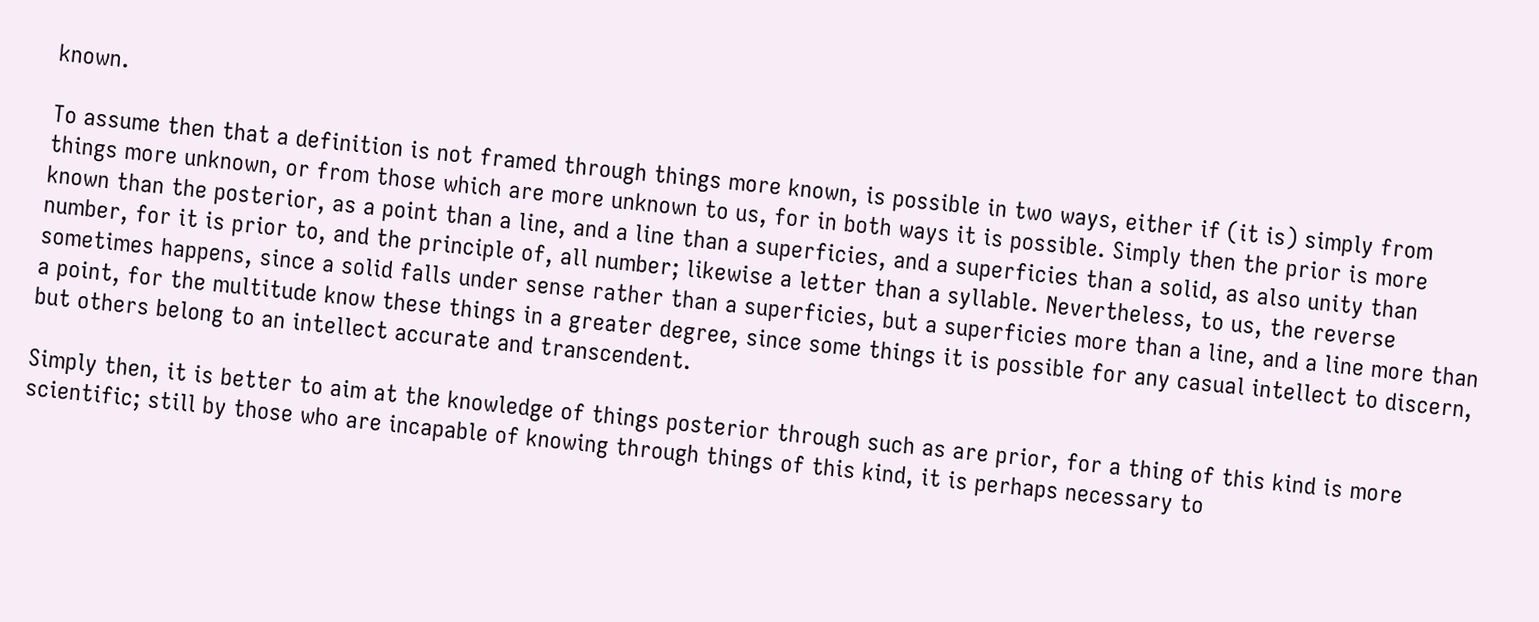known.

To assume then that a definition is not framed through things more known, is possible in two ways, either if (it is) simply from things more unknown, or from those which are more unknown to us, for in both ways it is possible. Simply then the prior is more known than the posterior, as a point than a line, and a line than a superficies, and a superficies than a solid, as also unity than number, for it is prior to, and the principle of, all number; likewise a letter than a syllable. Nevertheless, to us, the reverse sometimes happens, since a solid falls under sense rather than a superficies, but a superficies more than a line, and a line more than a point, for the multitude know these things in a greater degree, since some things it is possible for any casual intellect to discern, but others belong to an intellect accurate and transcendent.

Simply then, it is better to aim at the knowledge of things posterior through such as are prior, for a thing of this kind is more scientific; still by those who are incapable of knowing through things of this kind, it is perhaps necessary to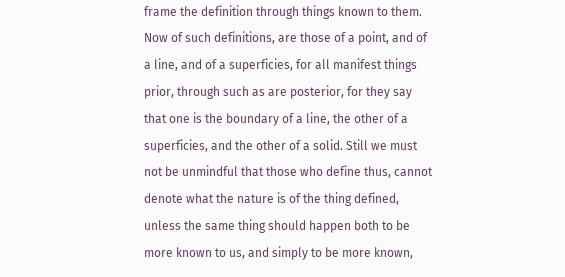frame the definition through things known to them. Now of such definitions, are those of a point, and of a line, and of a superficies, for all manifest things prior, through such as are posterior, for they say that one is the boundary of a line, the other of a superficies, and the other of a solid. Still we must not be unmindful that those who define thus, cannot denote what the nature is of the thing defined, unless the same thing should happen both to be more known to us, and simply to be more known,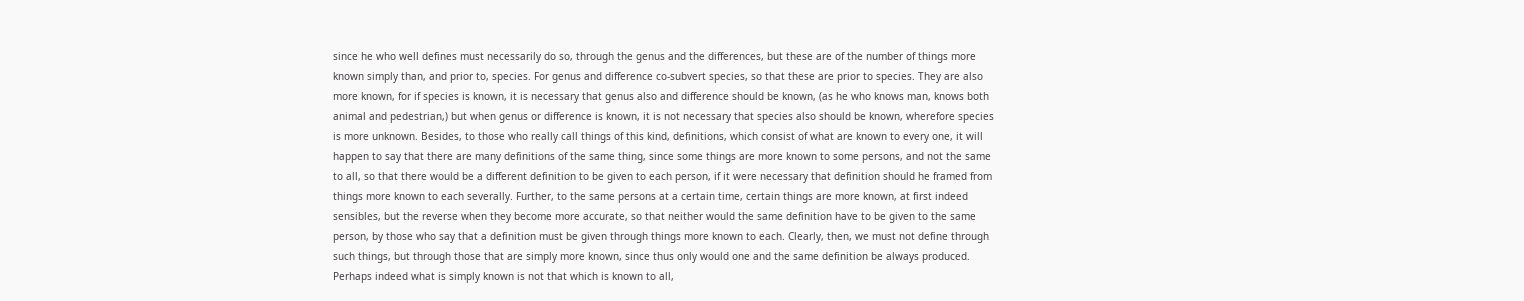since he who well defines must necessarily do so, through the genus and the differences, but these are of the number of things more known simply than, and prior to, species. For genus and difference co-subvert species, so that these are prior to species. They are also more known, for if species is known, it is necessary that genus also and difference should be known, (as he who knows man, knows both animal and pedestrian,) but when genus or difference is known, it is not necessary that species also should be known, wherefore species is more unknown. Besides, to those who really call things of this kind, definitions, which consist of what are known to every one, it will happen to say that there are many definitions of the same thing, since some things are more known to some persons, and not the same to all, so that there would be a different definition to be given to each person, if it were necessary that definition should he framed from things more known to each severally. Further, to the same persons at a certain time, certain things are more known, at first indeed sensibles, but the reverse when they become more accurate, so that neither would the same definition have to be given to the same person, by those who say that a definition must be given through things more known to each. Clearly, then, we must not define through such things, but through those that are simply more known, since thus only would one and the same definition be always produced. Perhaps indeed what is simply known is not that which is known to all,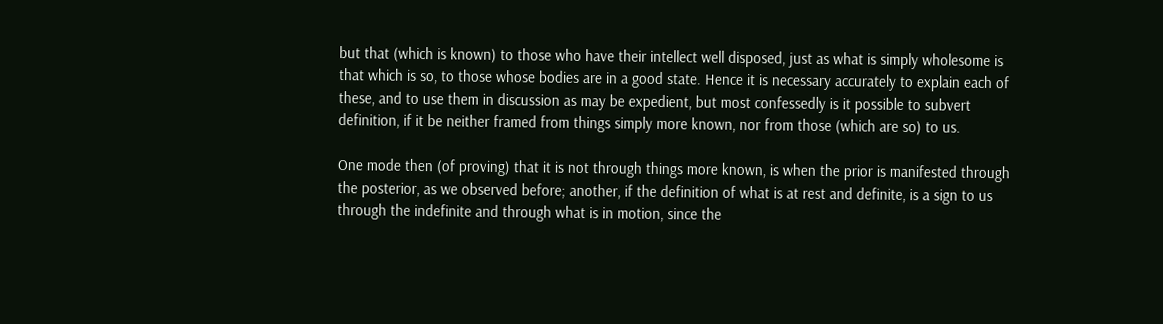but that (which is known) to those who have their intellect well disposed, just as what is simply wholesome is that which is so, to those whose bodies are in a good state. Hence it is necessary accurately to explain each of these, and to use them in discussion as may be expedient, but most confessedly is it possible to subvert definition, if it be neither framed from things simply more known, nor from those (which are so) to us.

One mode then (of proving) that it is not through things more known, is when the prior is manifested through the posterior, as we observed before; another, if the definition of what is at rest and definite, is a sign to us through the indefinite and through what is in motion, since the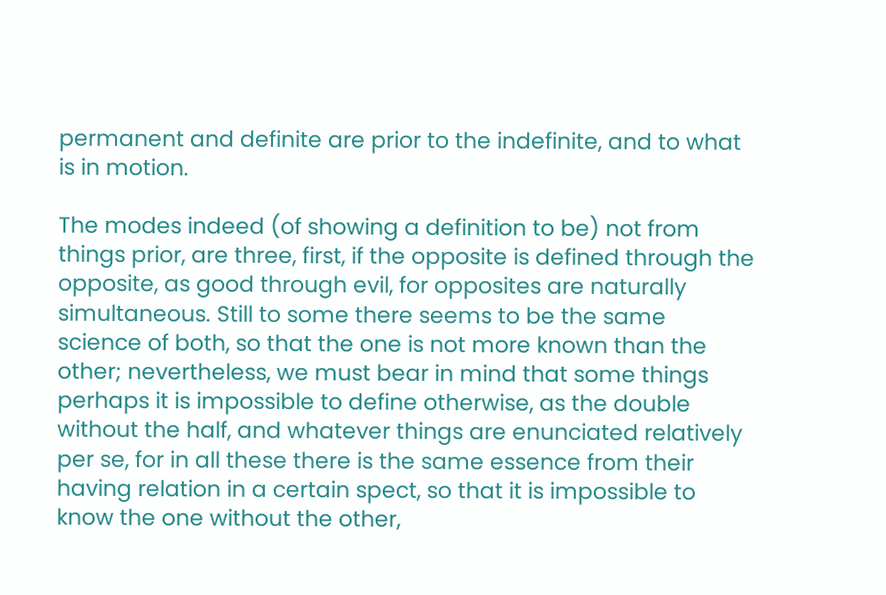permanent and definite are prior to the indefinite, and to what is in motion.

The modes indeed (of showing a definition to be) not from things prior, are three, first, if the opposite is defined through the opposite, as good through evil, for opposites are naturally simultaneous. Still to some there seems to be the same science of both, so that the one is not more known than the other; nevertheless, we must bear in mind that some things perhaps it is impossible to define otherwise, as the double without the half, and whatever things are enunciated relatively per se, for in all these there is the same essence from their having relation in a certain spect, so that it is impossible to know the one without the other,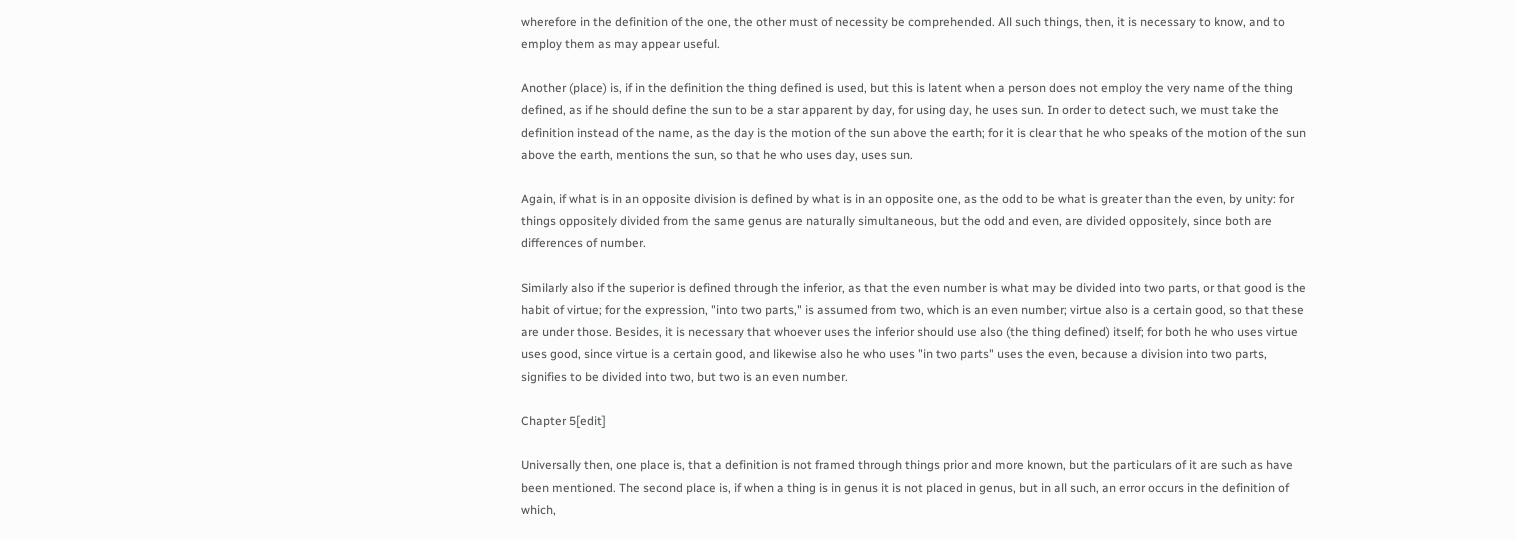wherefore in the definition of the one, the other must of necessity be comprehended. All such things, then, it is necessary to know, and to employ them as may appear useful.

Another (place) is, if in the definition the thing defined is used, but this is latent when a person does not employ the very name of the thing defined, as if he should define the sun to be a star apparent by day, for using day, he uses sun. In order to detect such, we must take the definition instead of the name, as the day is the motion of the sun above the earth; for it is clear that he who speaks of the motion of the sun above the earth, mentions the sun, so that he who uses day, uses sun.

Again, if what is in an opposite division is defined by what is in an opposite one, as the odd to be what is greater than the even, by unity: for things oppositely divided from the same genus are naturally simultaneous, but the odd and even, are divided oppositely, since both are differences of number.

Similarly also if the superior is defined through the inferior, as that the even number is what may be divided into two parts, or that good is the habit of virtue; for the expression, "into two parts," is assumed from two, which is an even number; virtue also is a certain good, so that these are under those. Besides, it is necessary that whoever uses the inferior should use also (the thing defined) itself; for both he who uses virtue uses good, since virtue is a certain good, and likewise also he who uses "in two parts" uses the even, because a division into two parts, signifies to be divided into two, but two is an even number.

Chapter 5[edit]

Universally then, one place is, that a definition is not framed through things prior and more known, but the particulars of it are such as have been mentioned. The second place is, if when a thing is in genus it is not placed in genus, but in all such, an error occurs in the definition of which,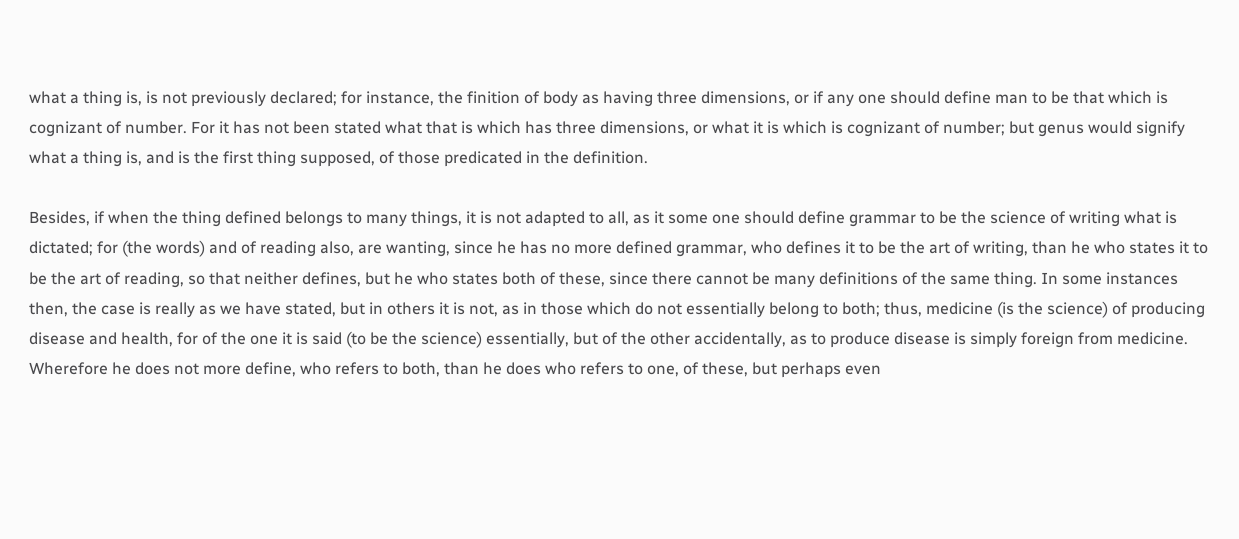what a thing is, is not previously declared; for instance, the finition of body as having three dimensions, or if any one should define man to be that which is cognizant of number. For it has not been stated what that is which has three dimensions, or what it is which is cognizant of number; but genus would signify what a thing is, and is the first thing supposed, of those predicated in the definition.

Besides, if when the thing defined belongs to many things, it is not adapted to all, as it some one should define grammar to be the science of writing what is dictated; for (the words) and of reading also, are wanting, since he has no more defined grammar, who defines it to be the art of writing, than he who states it to be the art of reading, so that neither defines, but he who states both of these, since there cannot be many definitions of the same thing. In some instances then, the case is really as we have stated, but in others it is not, as in those which do not essentially belong to both; thus, medicine (is the science) of producing disease and health, for of the one it is said (to be the science) essentially, but of the other accidentally, as to produce disease is simply foreign from medicine. Wherefore he does not more define, who refers to both, than he does who refers to one, of these, but perhaps even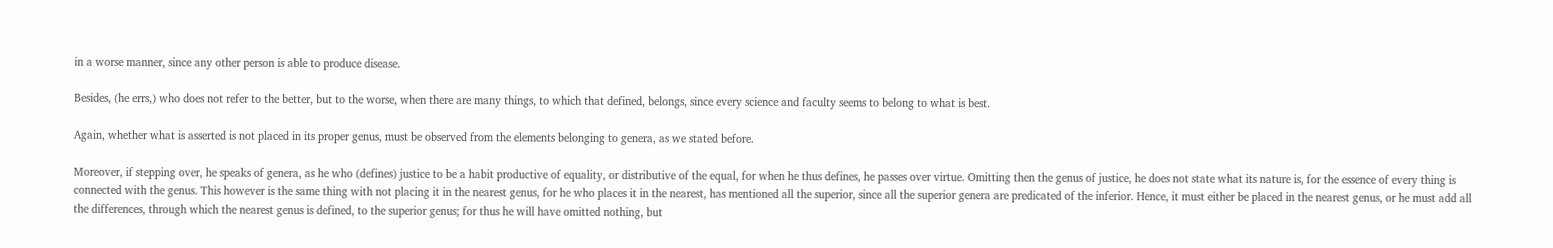in a worse manner, since any other person is able to produce disease.

Besides, (he errs,) who does not refer to the better, but to the worse, when there are many things, to which that defined, belongs, since every science and faculty seems to belong to what is best.

Again, whether what is asserted is not placed in its proper genus, must be observed from the elements belonging to genera, as we stated before.

Moreover, if stepping over, he speaks of genera, as he who (defines) justice to be a habit productive of equality, or distributive of the equal, for when he thus defines, he passes over virtue. Omitting then the genus of justice, he does not state what its nature is, for the essence of every thing is connected with the genus. This however is the same thing with not placing it in the nearest genus, for he who places it in the nearest, has mentioned all the superior, since all the superior genera are predicated of the inferior. Hence, it must either be placed in the nearest genus, or he must add all the differences, through which the nearest genus is defined, to the superior genus; for thus he will have omitted nothing, but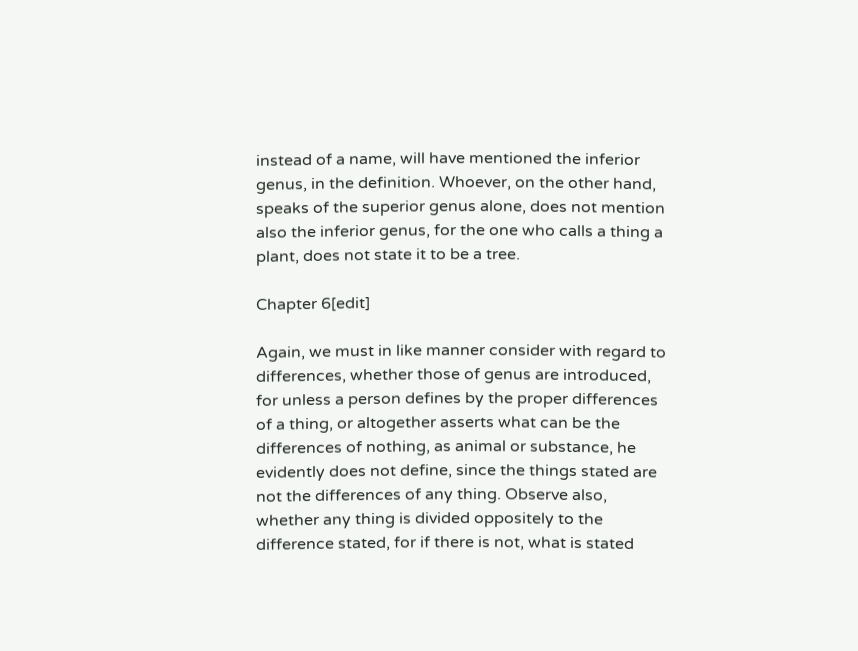instead of a name, will have mentioned the inferior genus, in the definition. Whoever, on the other hand, speaks of the superior genus alone, does not mention also the inferior genus, for the one who calls a thing a plant, does not state it to be a tree.

Chapter 6[edit]

Again, we must in like manner consider with regard to differences, whether those of genus are introduced, for unless a person defines by the proper differences of a thing, or altogether asserts what can be the differences of nothing, as animal or substance, he evidently does not define, since the things stated are not the differences of any thing. Observe also, whether any thing is divided oppositely to the difference stated, for if there is not, what is stated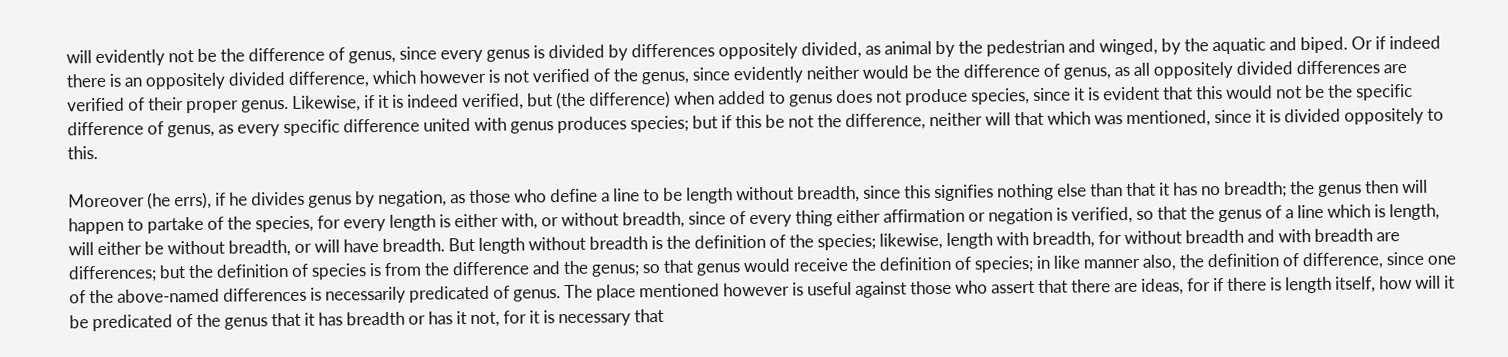will evidently not be the difference of genus, since every genus is divided by differences oppositely divided, as animal by the pedestrian and winged, by the aquatic and biped. Or if indeed there is an oppositely divided difference, which however is not verified of the genus, since evidently neither would be the difference of genus, as all oppositely divided differences are verified of their proper genus. Likewise, if it is indeed verified, but (the difference) when added to genus does not produce species, since it is evident that this would not be the specific difference of genus, as every specific difference united with genus produces species; but if this be not the difference, neither will that which was mentioned, since it is divided oppositely to this.

Moreover (he errs), if he divides genus by negation, as those who define a line to be length without breadth, since this signifies nothing else than that it has no breadth; the genus then will happen to partake of the species, for every length is either with, or without breadth, since of every thing either affirmation or negation is verified, so that the genus of a line which is length, will either be without breadth, or will have breadth. But length without breadth is the definition of the species; likewise, length with breadth, for without breadth and with breadth are differences; but the definition of species is from the difference and the genus; so that genus would receive the definition of species; in like manner also, the definition of difference, since one of the above-named differences is necessarily predicated of genus. The place mentioned however is useful against those who assert that there are ideas, for if there is length itself, how will it be predicated of the genus that it has breadth or has it not, for it is necessary that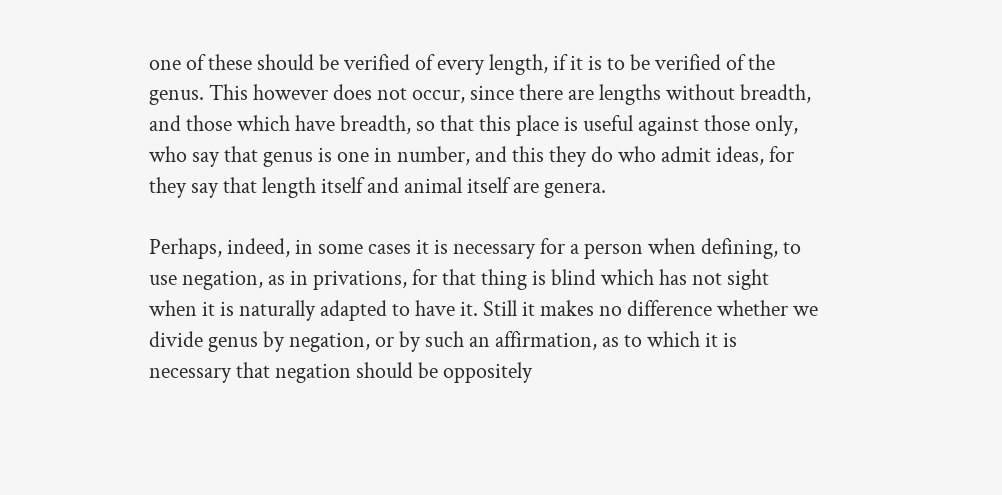one of these should be verified of every length, if it is to be verified of the genus. This however does not occur, since there are lengths without breadth, and those which have breadth, so that this place is useful against those only, who say that genus is one in number, and this they do who admit ideas, for they say that length itself and animal itself are genera.

Perhaps, indeed, in some cases it is necessary for a person when defining, to use negation, as in privations, for that thing is blind which has not sight when it is naturally adapted to have it. Still it makes no difference whether we divide genus by negation, or by such an affirmation, as to which it is necessary that negation should be oppositely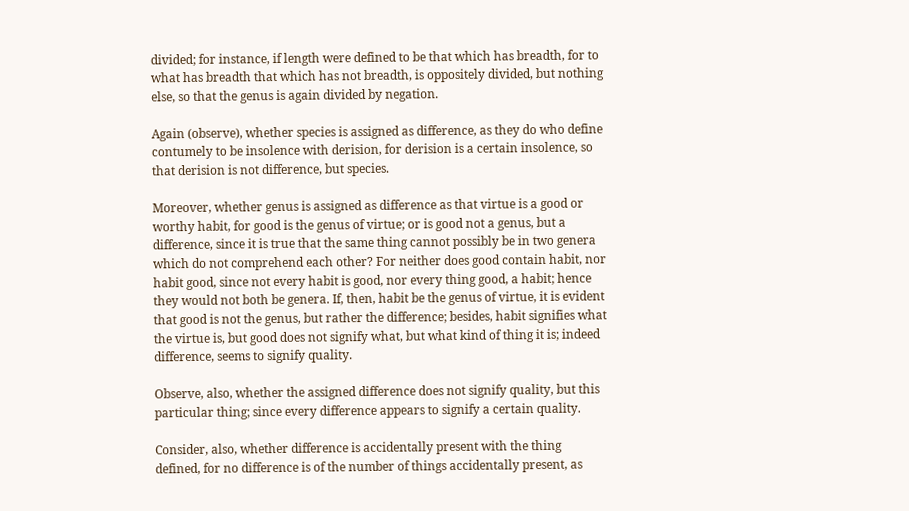divided; for instance, if length were defined to be that which has breadth, for to what has breadth that which has not breadth, is oppositely divided, but nothing else, so that the genus is again divided by negation.

Again (observe), whether species is assigned as difference, as they do who define contumely to be insolence with derision, for derision is a certain insolence, so that derision is not difference, but species.

Moreover, whether genus is assigned as difference as that virtue is a good or worthy habit, for good is the genus of virtue; or is good not a genus, but a difference, since it is true that the same thing cannot possibly be in two genera which do not comprehend each other? For neither does good contain habit, nor habit good, since not every habit is good, nor every thing good, a habit; hence they would not both be genera. If, then, habit be the genus of virtue, it is evident that good is not the genus, but rather the difference; besides, habit signifies what the virtue is, but good does not signify what, but what kind of thing it is; indeed difference, seems to signify quality.

Observe, also, whether the assigned difference does not signify quality, but this particular thing; since every difference appears to signify a certain quality.

Consider, also, whether difference is accidentally present with the thing defined, for no difference is of the number of things accidentally present, as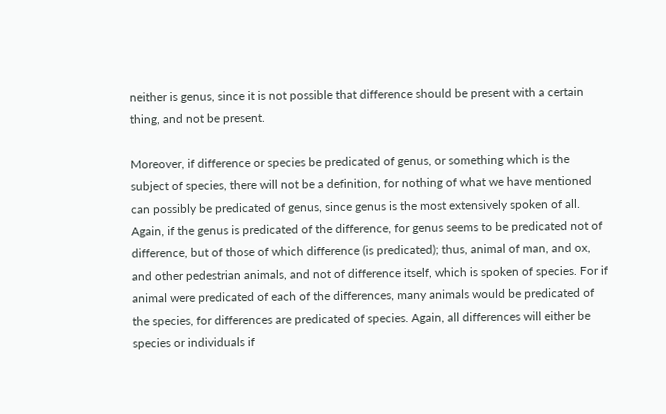neither is genus, since it is not possible that difference should be present with a certain thing, and not be present.

Moreover, if difference or species be predicated of genus, or something which is the subject of species, there will not be a definition, for nothing of what we have mentioned can possibly be predicated of genus, since genus is the most extensively spoken of all. Again, if the genus is predicated of the difference, for genus seems to be predicated not of difference, but of those of which difference (is predicated); thus, animal of man, and ox, and other pedestrian animals, and not of difference itself, which is spoken of species. For if animal were predicated of each of the differences, many animals would be predicated of the species, for differences are predicated of species. Again, all differences will either be species or individuals if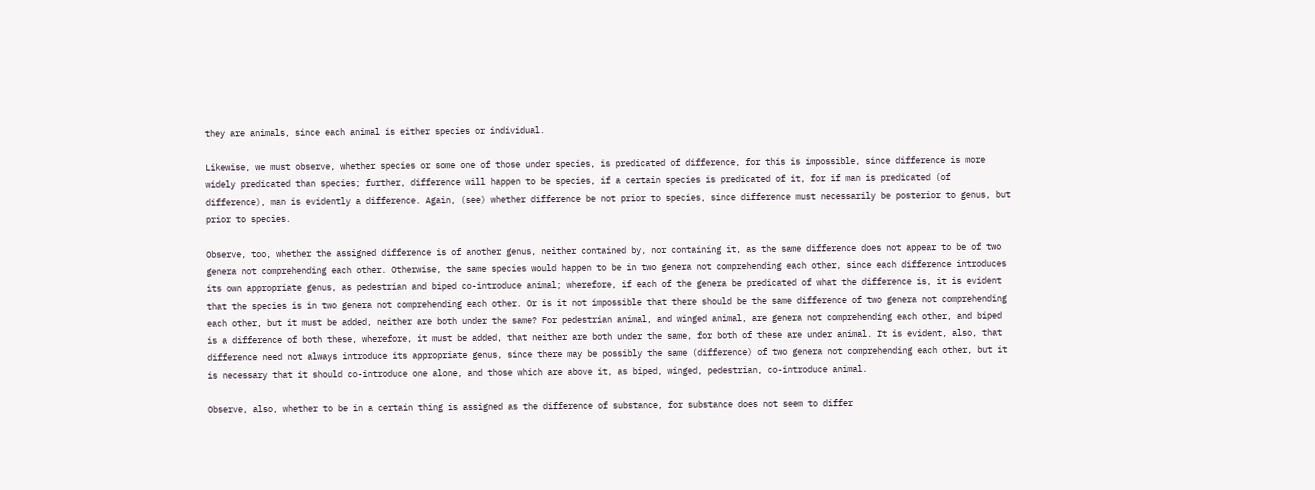they are animals, since each animal is either species or individual.

Likewise, we must observe, whether species or some one of those under species, is predicated of difference, for this is impossible, since difference is more widely predicated than species; further, difference will happen to be species, if a certain species is predicated of it, for if man is predicated (of difference), man is evidently a difference. Again, (see) whether difference be not prior to species, since difference must necessarily be posterior to genus, but prior to species.

Observe, too, whether the assigned difference is of another genus, neither contained by, nor containing it, as the same difference does not appear to be of two genera not comprehending each other. Otherwise, the same species would happen to be in two genera not comprehending each other, since each difference introduces its own appropriate genus, as pedestrian and biped co-introduce animal; wherefore, if each of the genera be predicated of what the difference is, it is evident that the species is in two genera not comprehending each other. Or is it not impossible that there should be the same difference of two genera not comprehending each other, but it must be added, neither are both under the same? For pedestrian animal, and winged animal, are genera not comprehending each other, and biped is a difference of both these, wherefore, it must be added, that neither are both under the same, for both of these are under animal. It is evident, also, that difference need not always introduce its appropriate genus, since there may be possibly the same (difference) of two genera not comprehending each other, but it is necessary that it should co-introduce one alone, and those which are above it, as biped, winged, pedestrian, co-introduce animal.

Observe, also, whether to be in a certain thing is assigned as the difference of substance, for substance does not seem to differ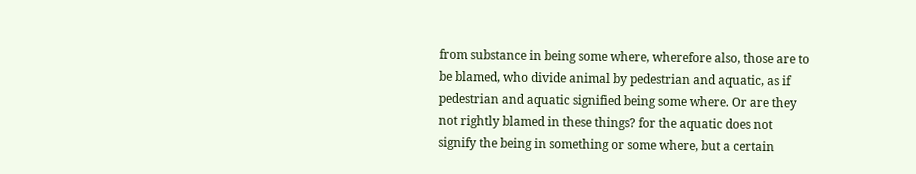from substance in being some where, wherefore also, those are to be blamed, who divide animal by pedestrian and aquatic, as if pedestrian and aquatic signified being some where. Or are they not rightly blamed in these things? for the aquatic does not signify the being in something or some where, but a certain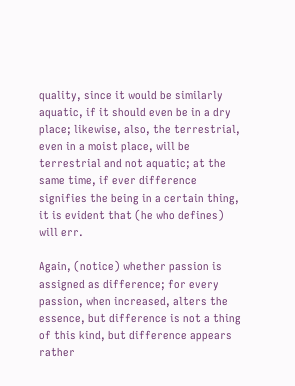quality, since it would be similarly aquatic, if it should even be in a dry place; likewise, also, the terrestrial, even in a moist place, will be terrestrial and not aquatic; at the same time, if ever difference signifies the being in a certain thing, it is evident that (he who defines) will err.

Again, (notice) whether passion is assigned as difference; for every passion, when increased, alters the essence, but difference is not a thing of this kind, but difference appears rather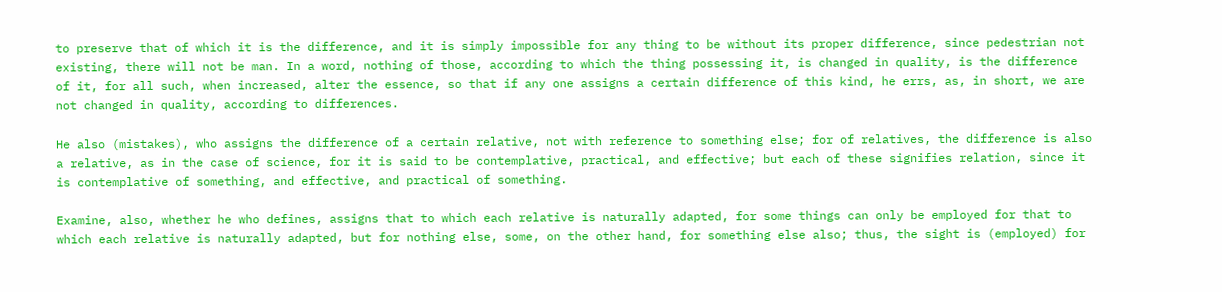to preserve that of which it is the difference, and it is simply impossible for any thing to be without its proper difference, since pedestrian not existing, there will not be man. In a word, nothing of those, according to which the thing possessing it, is changed in quality, is the difference of it, for all such, when increased, alter the essence, so that if any one assigns a certain difference of this kind, he errs, as, in short, we are not changed in quality, according to differences.

He also (mistakes), who assigns the difference of a certain relative, not with reference to something else; for of relatives, the difference is also a relative, as in the case of science, for it is said to be contemplative, practical, and effective; but each of these signifies relation, since it is contemplative of something, and effective, and practical of something.

Examine, also, whether he who defines, assigns that to which each relative is naturally adapted, for some things can only be employed for that to which each relative is naturally adapted, but for nothing else, some, on the other hand, for something else also; thus, the sight is (employed) for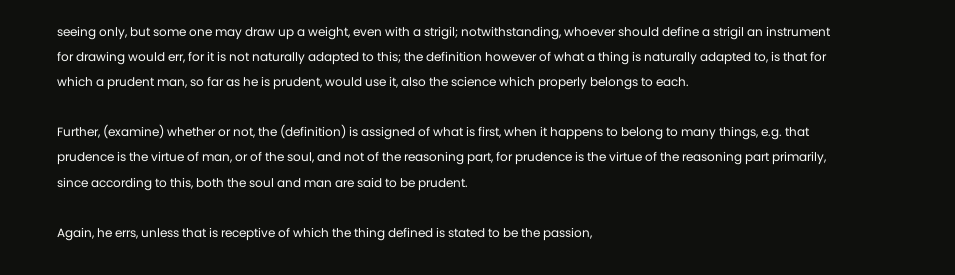seeing only, but some one may draw up a weight, even with a strigil; notwithstanding, whoever should define a strigil an instrument for drawing would err, for it is not naturally adapted to this; the definition however of what a thing is naturally adapted to, is that for which a prudent man, so far as he is prudent, would use it, also the science which properly belongs to each.

Further, (examine) whether or not, the (definition) is assigned of what is first, when it happens to belong to many things, e.g. that prudence is the virtue of man, or of the soul, and not of the reasoning part, for prudence is the virtue of the reasoning part primarily, since according to this, both the soul and man are said to be prudent.

Again, he errs, unless that is receptive of which the thing defined is stated to be the passion,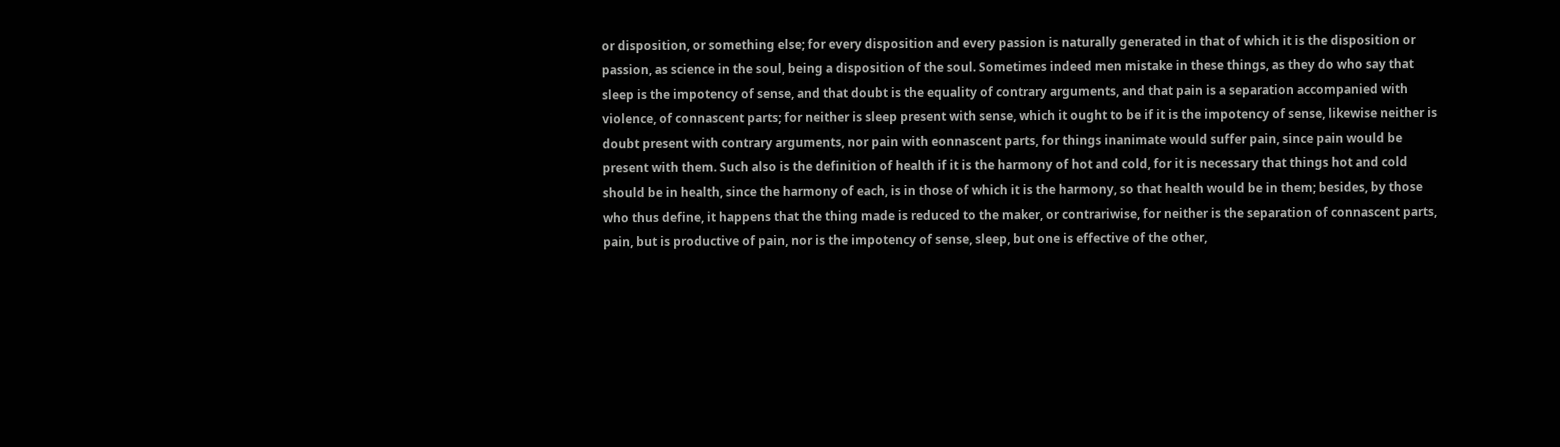or disposition, or something else; for every disposition and every passion is naturally generated in that of which it is the disposition or passion, as science in the soul, being a disposition of the soul. Sometimes indeed men mistake in these things, as they do who say that sleep is the impotency of sense, and that doubt is the equality of contrary arguments, and that pain is a separation accompanied with violence, of connascent parts; for neither is sleep present with sense, which it ought to be if it is the impotency of sense, likewise neither is doubt present with contrary arguments, nor pain with eonnascent parts, for things inanimate would suffer pain, since pain would be present with them. Such also is the definition of health if it is the harmony of hot and cold, for it is necessary that things hot and cold should be in health, since the harmony of each, is in those of which it is the harmony, so that health would be in them; besides, by those who thus define, it happens that the thing made is reduced to the maker, or contrariwise, for neither is the separation of connascent parts, pain, but is productive of pain, nor is the impotency of sense, sleep, but one is effective of the other,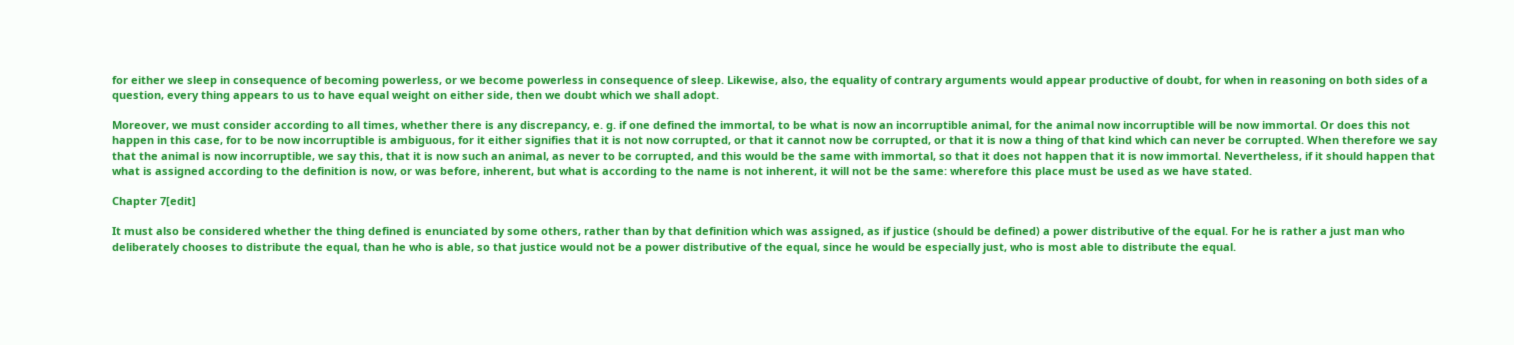for either we sleep in consequence of becoming powerless, or we become powerless in consequence of sleep. Likewise, also, the equality of contrary arguments would appear productive of doubt, for when in reasoning on both sides of a question, every thing appears to us to have equal weight on either side, then we doubt which we shall adopt.

Moreover, we must consider according to all times, whether there is any discrepancy, e. g. if one defined the immortal, to be what is now an incorruptible animal, for the animal now incorruptible will be now immortal. Or does this not happen in this case, for to be now incorruptible is ambiguous, for it either signifies that it is not now corrupted, or that it cannot now be corrupted, or that it is now a thing of that kind which can never be corrupted. When therefore we say that the animal is now incorruptible, we say this, that it is now such an animal, as never to be corrupted, and this would be the same with immortal, so that it does not happen that it is now immortal. Nevertheless, if it should happen that what is assigned according to the definition is now, or was before, inherent, but what is according to the name is not inherent, it will not be the same: wherefore this place must be used as we have stated.

Chapter 7[edit]

It must also be considered whether the thing defined is enunciated by some others, rather than by that definition which was assigned, as if justice (should be defined) a power distributive of the equal. For he is rather a just man who deliberately chooses to distribute the equal, than he who is able, so that justice would not be a power distributive of the equal, since he would be especially just, who is most able to distribute the equal.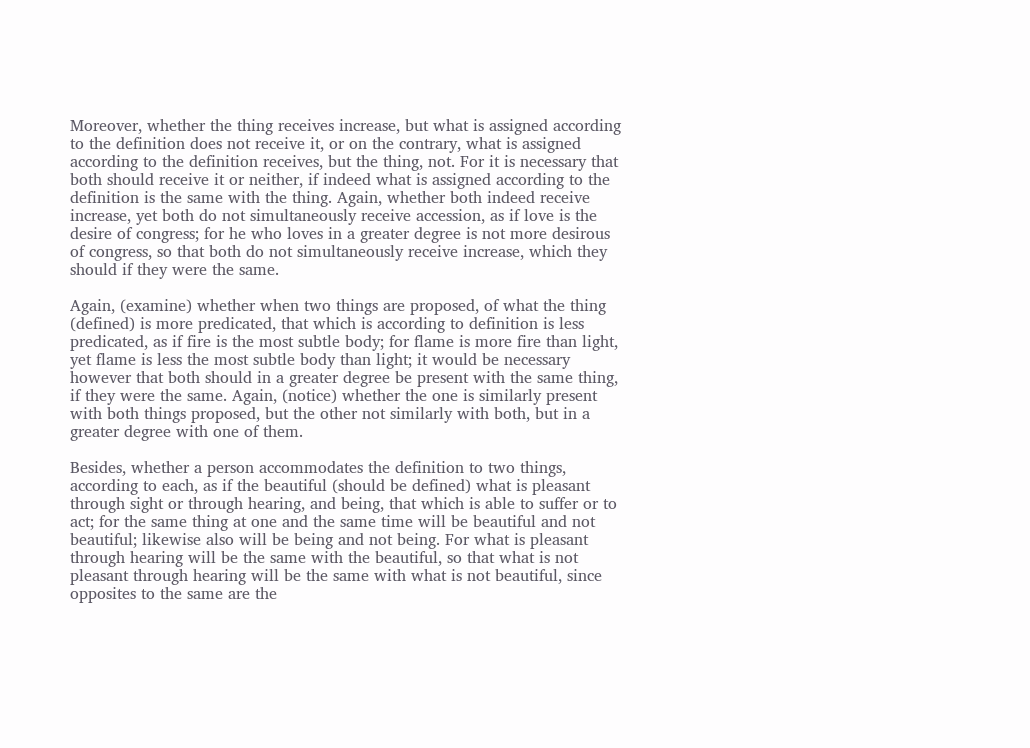Moreover, whether the thing receives increase, but what is assigned according to the definition does not receive it, or on the contrary, what is assigned according to the definition receives, but the thing, not. For it is necessary that both should receive it or neither, if indeed what is assigned according to the definition is the same with the thing. Again, whether both indeed receive increase, yet both do not simultaneously receive accession, as if love is the desire of congress; for he who loves in a greater degree is not more desirous of congress, so that both do not simultaneously receive increase, which they should if they were the same.

Again, (examine) whether when two things are proposed, of what the thing (defined) is more predicated, that which is according to definition is less predicated, as if fire is the most subtle body; for flame is more fire than light, yet flame is less the most subtle body than light; it would be necessary however that both should in a greater degree be present with the same thing, if they were the same. Again, (notice) whether the one is similarly present with both things proposed, but the other not similarly with both, but in a greater degree with one of them.

Besides, whether a person accommodates the definition to two things, according to each, as if the beautiful (should be defined) what is pleasant through sight or through hearing, and being, that which is able to suffer or to act; for the same thing at one and the same time will be beautiful and not beautiful; likewise also will be being and not being. For what is pleasant through hearing will be the same with the beautiful, so that what is not pleasant through hearing will be the same with what is not beautiful, since opposites to the same are the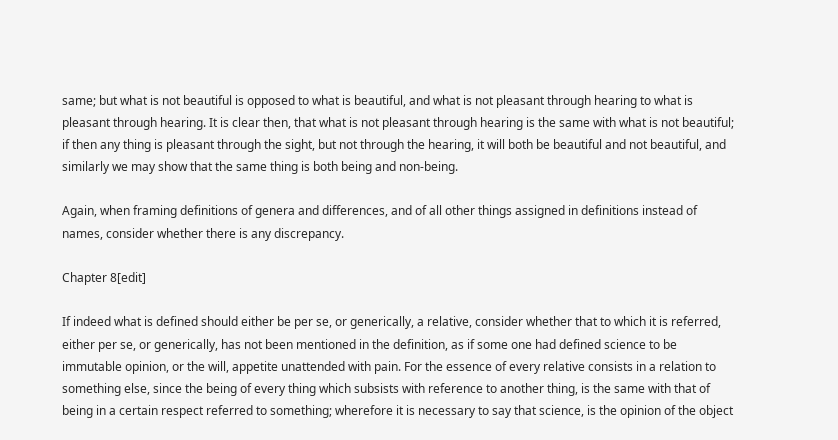same; but what is not beautiful is opposed to what is beautiful, and what is not pleasant through hearing to what is pleasant through hearing. It is clear then, that what is not pleasant through hearing is the same with what is not beautiful; if then any thing is pleasant through the sight, but not through the hearing, it will both be beautiful and not beautiful, and similarly we may show that the same thing is both being and non-being.

Again, when framing definitions of genera and differences, and of all other things assigned in definitions instead of names, consider whether there is any discrepancy.

Chapter 8[edit]

If indeed what is defined should either be per se, or generically, a relative, consider whether that to which it is referred, either per se, or generically, has not been mentioned in the definition, as if some one had defined science to be immutable opinion, or the will, appetite unattended with pain. For the essence of every relative consists in a relation to something else, since the being of every thing which subsists with reference to another thing, is the same with that of being in a certain respect referred to something; wherefore it is necessary to say that science, is the opinion of the object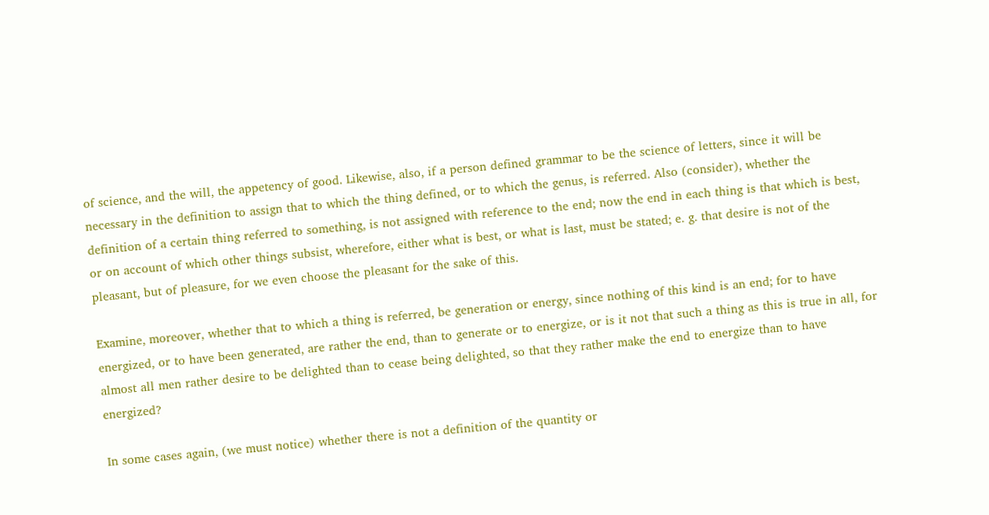of science, and the will, the appetency of good. Likewise, also, if a person defined grammar to be the science of letters, since it will be necessary in the definition to assign that to which the thing defined, or to which the genus, is referred. Also (consider), whether the definition of a certain thing referred to something, is not assigned with reference to the end; now the end in each thing is that which is best, or on account of which other things subsist, wherefore, either what is best, or what is last, must be stated; e. g. that desire is not of the pleasant, but of pleasure, for we even choose the pleasant for the sake of this.

Examine, moreover, whether that to which a thing is referred, be generation or energy, since nothing of this kind is an end; for to have energized, or to have been generated, are rather the end, than to generate or to energize, or is it not that such a thing as this is true in all, for almost all men rather desire to be delighted than to cease being delighted, so that they rather make the end to energize than to have energized?

In some cases again, (we must notice) whether there is not a definition of the quantity or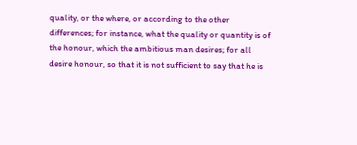quality, or the where, or according to the other differences; for instance, what the quality or quantity is of the honour, which the ambitious man desires; for all desire honour, so that it is not sufficient to say that he is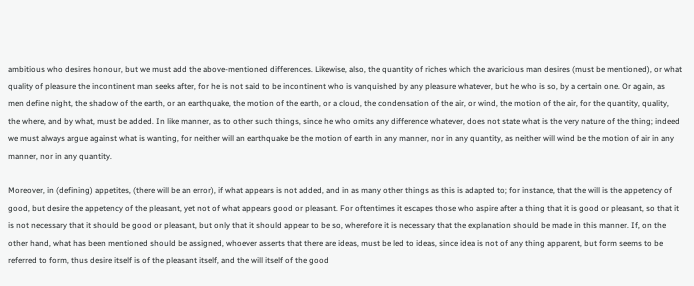ambitious who desires honour, but we must add the above-mentioned differences. Likewise, also, the quantity of riches which the avaricious man desires (must be mentioned), or what quality of pleasure the incontinent man seeks after, for he is not said to be incontinent who is vanquished by any pleasure whatever, but he who is so, by a certain one. Or again, as men define night, the shadow of the earth, or an earthquake, the motion of the earth, or a cloud, the condensation of the air, or wind, the motion of the air, for the quantity, quality, the where, and by what, must be added. In like manner, as to other such things, since he who omits any difference whatever, does not state what is the very nature of the thing; indeed we must always argue against what is wanting, for neither will an earthquake be the motion of earth in any manner, nor in any quantity, as neither will wind be the motion of air in any manner, nor in any quantity.

Moreover, in (defining) appetites, (there will be an error), if what appears is not added, and in as many other things as this is adapted to; for instance, that the will is the appetency of good, but desire the appetency of the pleasant, yet not of what appears good or pleasant. For oftentimes it escapes those who aspire after a thing that it is good or pleasant, so that it is not necessary that it should be good or pleasant, but only that it should appear to be so, wherefore it is necessary that the explanation should be made in this manner. If, on the other hand, what has been mentioned should be assigned, whoever asserts that there are ideas, must be led to ideas, since idea is not of any thing apparent, but form seems to be referred to form, thus desire itself is of the pleasant itself, and the will itself of the good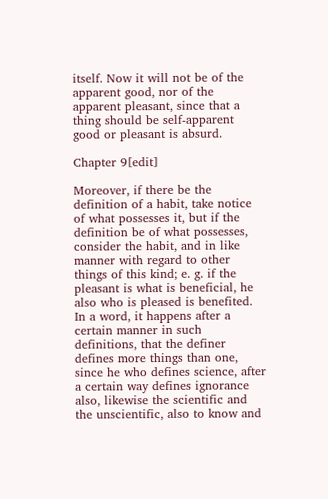itself. Now it will not be of the apparent good, nor of the apparent pleasant, since that a thing should be self-apparent good or pleasant is absurd.

Chapter 9[edit]

Moreover, if there be the definition of a habit, take notice of what possesses it, but if the definition be of what possesses, consider the habit, and in like manner with regard to other things of this kind; e. g. if the pleasant is what is beneficial, he also who is pleased is benefited. In a word, it happens after a certain manner in such definitions, that the definer defines more things than one, since he who defines science, after a certain way defines ignorance also, likewise the scientific and the unscientific, also to know and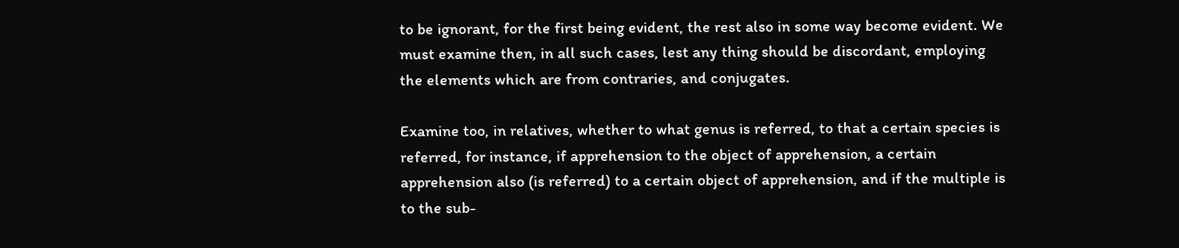to be ignorant, for the first being evident, the rest also in some way become evident. We must examine then, in all such cases, lest any thing should be discordant, employing the elements which are from contraries, and conjugates.

Examine too, in relatives, whether to what genus is referred, to that a certain species is referred, for instance, if apprehension to the object of apprehension, a certain apprehension also (is referred) to a certain object of apprehension, and if the multiple is to the sub-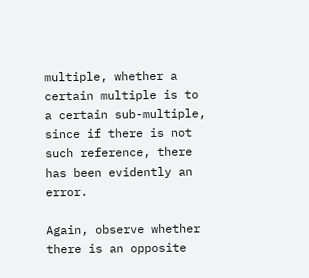multiple, whether a certain multiple is to a certain sub-multiple, since if there is not such reference, there has been evidently an error.

Again, observe whether there is an opposite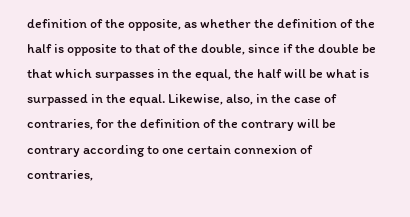definition of the opposite, as whether the definition of the half is opposite to that of the double, since if the double be that which surpasses in the equal, the half will be what is surpassed in the equal. Likewise, also, in the case of contraries, for the definition of the contrary will be contrary according to one certain connexion of contraries,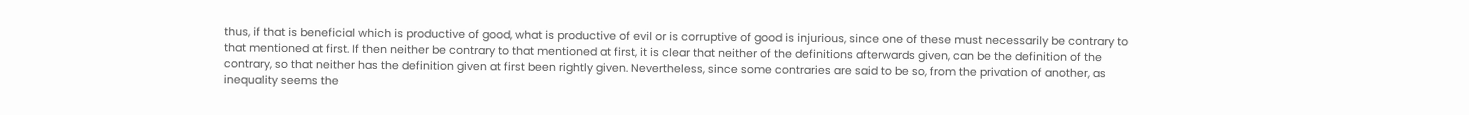thus, if that is beneficial which is productive of good, what is productive of evil or is corruptive of good is injurious, since one of these must necessarily be contrary to that mentioned at first. If then neither be contrary to that mentioned at first, it is clear that neither of the definitions afterwards given, can be the definition of the contrary, so that neither has the definition given at first been rightly given. Nevertheless, since some contraries are said to be so, from the privation of another, as inequality seems the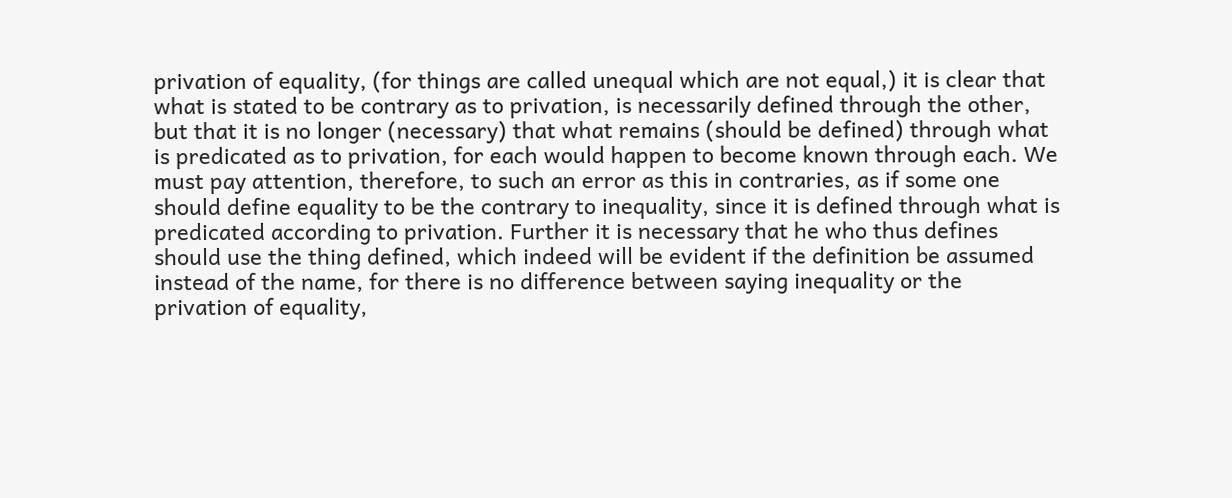privation of equality, (for things are called unequal which are not equal,) it is clear that what is stated to be contrary as to privation, is necessarily defined through the other, but that it is no longer (necessary) that what remains (should be defined) through what is predicated as to privation, for each would happen to become known through each. We must pay attention, therefore, to such an error as this in contraries, as if some one should define equality to be the contrary to inequality, since it is defined through what is predicated according to privation. Further it is necessary that he who thus defines should use the thing defined, which indeed will be evident if the definition be assumed instead of the name, for there is no difference between saying inequality or the privation of equality,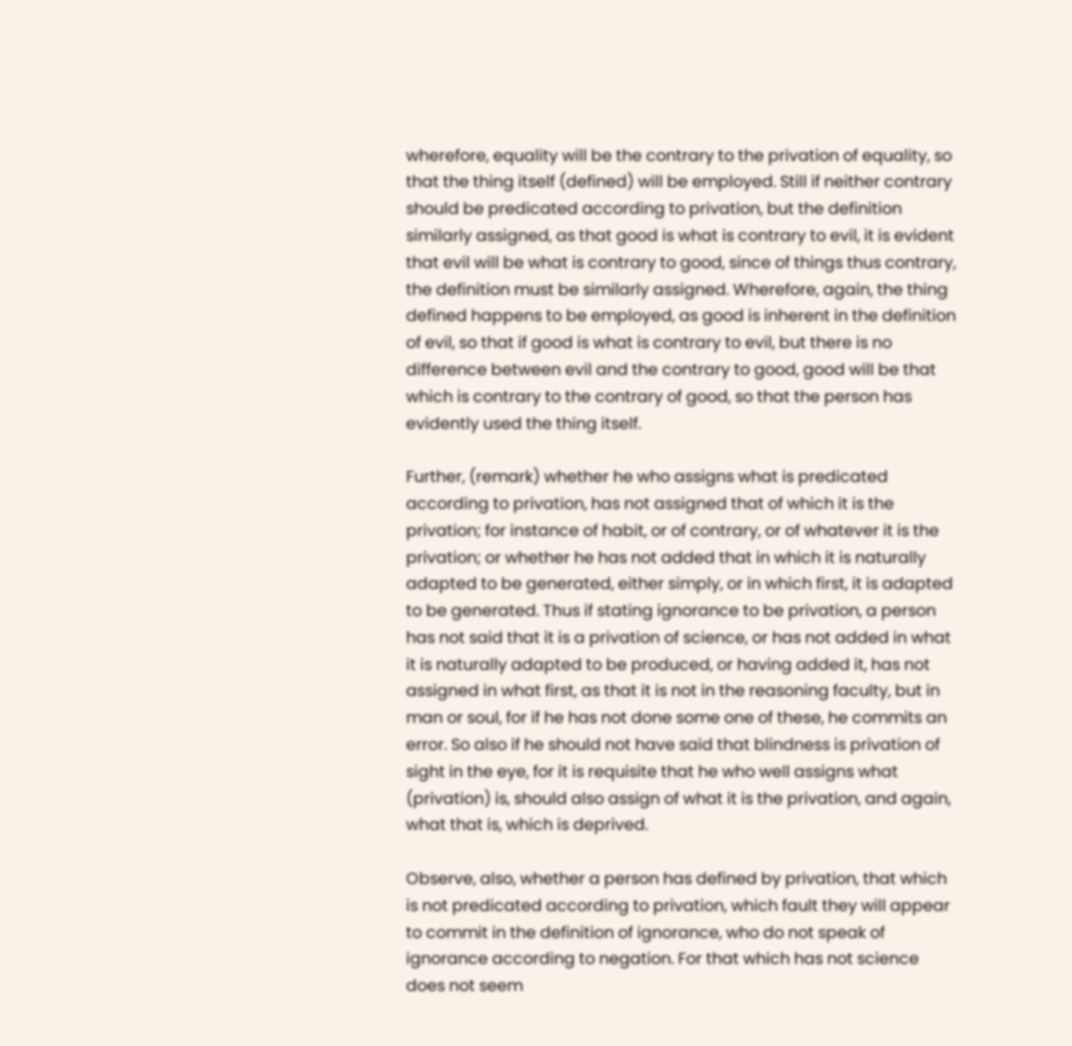wherefore, equality will be the contrary to the privation of equality, so that the thing itself (defined) will be employed. Still if neither contrary should be predicated according to privation, but the definition similarly assigned, as that good is what is contrary to evil, it is evident that evil will be what is contrary to good, since of things thus contrary, the definition must be similarly assigned. Wherefore, again, the thing defined happens to be employed, as good is inherent in the definition of evil, so that if good is what is contrary to evil, but there is no difference between evil and the contrary to good, good will be that which is contrary to the contrary of good, so that the person has evidently used the thing itself.

Further, (remark) whether he who assigns what is predicated according to privation, has not assigned that of which it is the privation; for instance of habit, or of contrary, or of whatever it is the privation; or whether he has not added that in which it is naturally adapted to be generated, either simply, or in which first, it is adapted to be generated. Thus if stating ignorance to be privation, a person has not said that it is a privation of science, or has not added in what it is naturally adapted to be produced, or having added it, has not assigned in what first, as that it is not in the reasoning faculty, but in man or soul, for if he has not done some one of these, he commits an error. So also if he should not have said that blindness is privation of sight in the eye, for it is requisite that he who well assigns what (privation) is, should also assign of what it is the privation, and again, what that is, which is deprived.

Observe, also, whether a person has defined by privation, that which is not predicated according to privation, which fault they will appear to commit in the definition of ignorance, who do not speak of ignorance according to negation. For that which has not science does not seem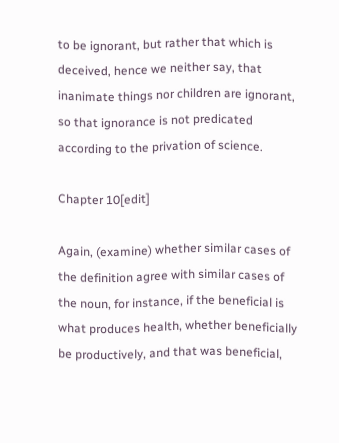to be ignorant, but rather that which is deceived, hence we neither say, that inanimate things nor children are ignorant, so that ignorance is not predicated according to the privation of science.

Chapter 10[edit]

Again, (examine) whether similar cases of the definition agree with similar cases of the noun, for instance, if the beneficial is what produces health, whether beneficially be productively, and that was beneficial,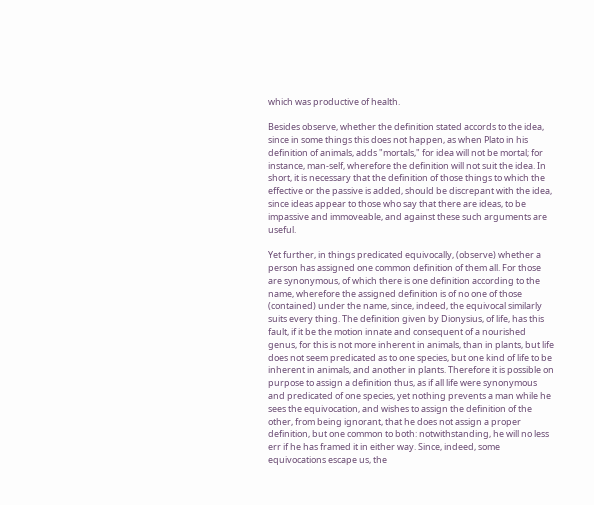which was productive of health.

Besides observe, whether the definition stated accords to the idea, since in some things this does not happen, as when Plato in his definition of animals, adds "mortals," for idea will not be mortal; for instance, man-self, wherefore the definition will not suit the idea. In short, it is necessary that the definition of those things to which the effective or the passive is added, should be discrepant with the idea, since ideas appear to those who say that there are ideas, to be impassive and immoveable, and against these such arguments are useful.

Yet further, in things predicated equivocally, (observe) whether a person has assigned one common definition of them all. For those are synonymous, of which there is one definition according to the name, wherefore the assigned definition is of no one of those (contained) under the name, since, indeed, the equivocal similarly suits every thing. The definition given by Dionysius, of life, has this fault, if it be the motion innate and consequent of a nourished genus, for this is not more inherent in animals, than in plants, but life does not seem predicated as to one species, but one kind of life to be inherent in animals, and another in plants. Therefore it is possible on purpose to assign a definition thus, as if all life were synonymous and predicated of one species, yet nothing prevents a man while he sees the equivocation, and wishes to assign the definition of the other, from being ignorant, that he does not assign a proper definition, but one common to both: notwithstanding, he will no less err if he has framed it in either way. Since, indeed, some equivocations escape us, the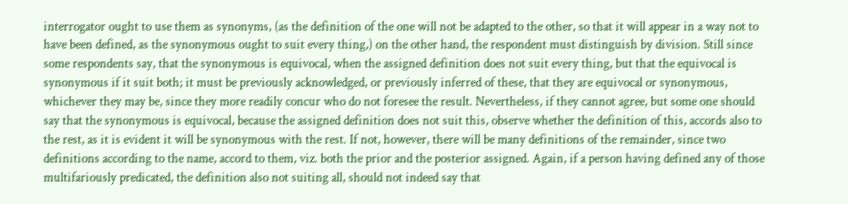interrogator ought to use them as synonyms, (as the definition of the one will not be adapted to the other, so that it will appear in a way not to have been defined, as the synonymous ought to suit every thing,) on the other hand, the respondent must distinguish by division. Still since some respondents say, that the synonymous is equivocal, when the assigned definition does not suit every thing, but that the equivocal is synonymous if it suit both; it must be previously acknowledged, or previously inferred of these, that they are equivocal or synonymous, whichever they may be, since they more readily concur who do not foresee the result. Nevertheless, if they cannot agree, but some one should say that the synonymous is equivocal, because the assigned definition does not suit this, observe whether the definition of this, accords also to the rest, as it is evident it will be synonymous with the rest. If not, however, there will be many definitions of the remainder, since two definitions according to the name, accord to them, viz. both the prior and the posterior assigned. Again, if a person having defined any of those multifariously predicated, the definition also not suiting all, should not indeed say that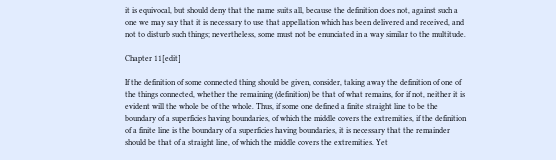it is equivocal, but should deny that the name suits all, because the definition does not, against such a one we may say that it is necessary to use that appellation which has been delivered and received, and not to disturb such things; nevertheless, some must not be enunciated in a way similar to the multitude.

Chapter 11[edit]

If the definition of some connected thing should be given, consider, taking away the definition of one of the things connected, whether the remaining (definition) be that of what remains, for if not, neither it is evident will the whole be of the whole. Thus, if some one defined a finite straight line to be the boundary of a superficies having boundaries, of which the middle covers the extremities, if the definition of a finite line is the boundary of a superficies having boundaries, it is necessary that the remainder should be that of a straight line, of which the middle covers the extremities. Yet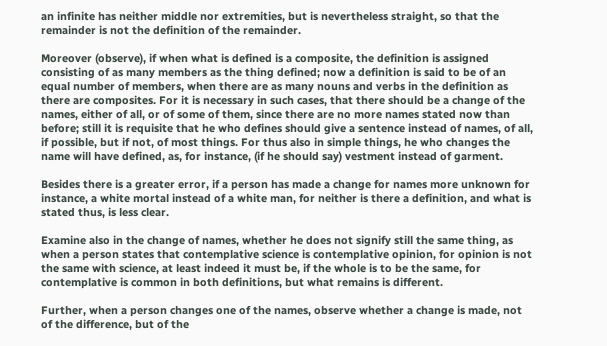an infinite has neither middle nor extremities, but is nevertheless straight, so that the remainder is not the definition of the remainder.

Moreover (observe), if when what is defined is a composite, the definition is assigned consisting of as many members as the thing defined; now a definition is said to be of an equal number of members, when there are as many nouns and verbs in the definition as there are composites. For it is necessary in such cases, that there should be a change of the names, either of all, or of some of them, since there are no more names stated now than before; still it is requisite that he who defines should give a sentence instead of names, of all, if possible, but if not, of most things. For thus also in simple things, he who changes the name will have defined, as, for instance, (if he should say) vestment instead of garment.

Besides there is a greater error, if a person has made a change for names more unknown for instance, a white mortal instead of a white man, for neither is there a definition, and what is stated thus, is less clear.

Examine also in the change of names, whether he does not signify still the same thing, as when a person states that contemplative science is contemplative opinion, for opinion is not the same with science, at least indeed it must be, if the whole is to be the same, for contemplative is common in both definitions, but what remains is different.

Further, when a person changes one of the names, observe whether a change is made, not of the difference, but of the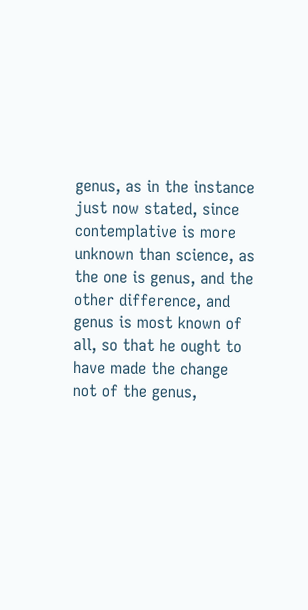genus, as in the instance just now stated, since contemplative is more unknown than science, as the one is genus, and the other difference, and genus is most known of all, so that he ought to have made the change not of the genus,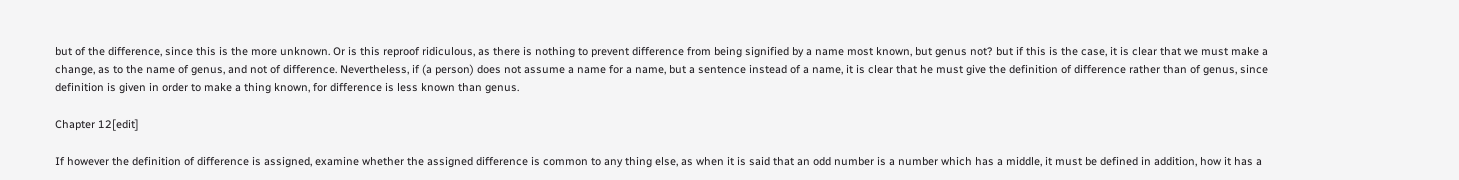but of the difference, since this is the more unknown. Or is this reproof ridiculous, as there is nothing to prevent difference from being signified by a name most known, but genus not? but if this is the case, it is clear that we must make a change, as to the name of genus, and not of difference. Nevertheless, if (a person) does not assume a name for a name, but a sentence instead of a name, it is clear that he must give the definition of difference rather than of genus, since definition is given in order to make a thing known, for difference is less known than genus.

Chapter 12[edit]

If however the definition of difference is assigned, examine whether the assigned difference is common to any thing else, as when it is said that an odd number is a number which has a middle, it must be defined in addition, how it has a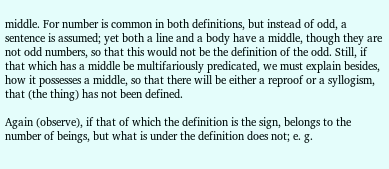middle. For number is common in both definitions, but instead of odd, a sentence is assumed; yet both a line and a body have a middle, though they are not odd numbers, so that this would not be the definition of the odd. Still, if that which has a middle be multifariously predicated, we must explain besides, how it possesses a middle, so that there will be either a reproof or a syllogism, that (the thing) has not been defined.

Again (observe), if that of which the definition is the sign, belongs to the number of beings, but what is under the definition does not; e. g.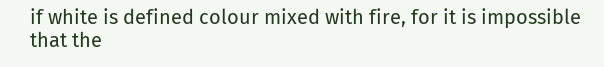if white is defined colour mixed with fire, for it is impossible that the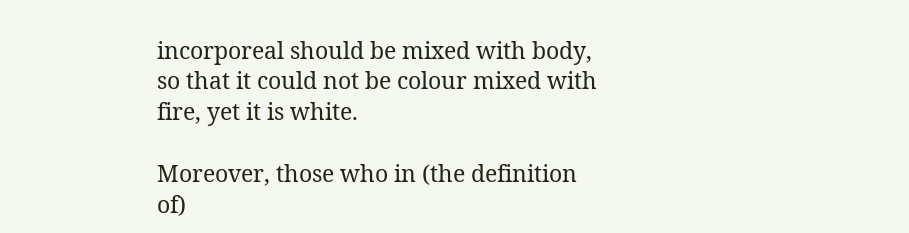incorporeal should be mixed with body, so that it could not be colour mixed with fire, yet it is white.

Moreover, those who in (the definition of)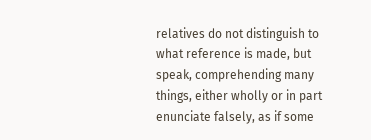relatives do not distinguish to what reference is made, but speak, comprehending many things, either wholly or in part enunciate falsely, as if some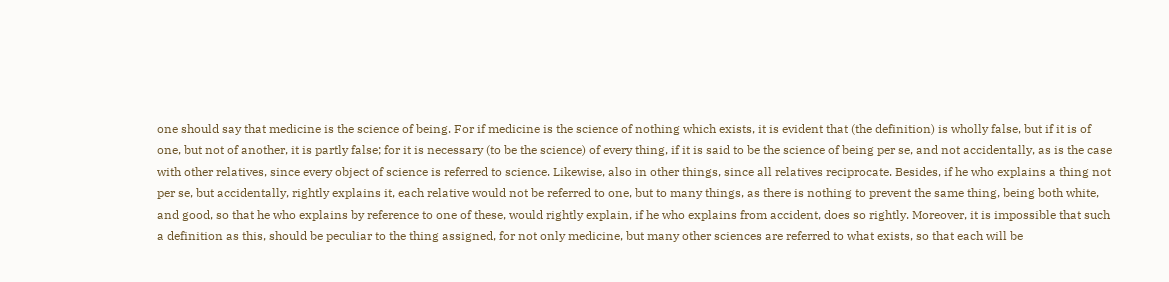one should say that medicine is the science of being. For if medicine is the science of nothing which exists, it is evident that (the definition) is wholly false, but if it is of one, but not of another, it is partly false; for it is necessary (to be the science) of every thing, if it is said to be the science of being per se, and not accidentally, as is the case with other relatives, since every object of science is referred to science. Likewise, also in other things, since all relatives reciprocate. Besides, if he who explains a thing not per se, but accidentally, rightly explains it, each relative would not be referred to one, but to many things, as there is nothing to prevent the same thing, being both white, and good, so that he who explains by reference to one of these, would rightly explain, if he who explains from accident, does so rightly. Moreover, it is impossible that such a definition as this, should be peculiar to the thing assigned, for not only medicine, but many other sciences are referred to what exists, so that each will be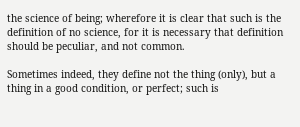the science of being; wherefore it is clear that such is the definition of no science, for it is necessary that definition should be peculiar, and not common.

Sometimes indeed, they define not the thing (only), but a thing in a good condition, or perfect; such is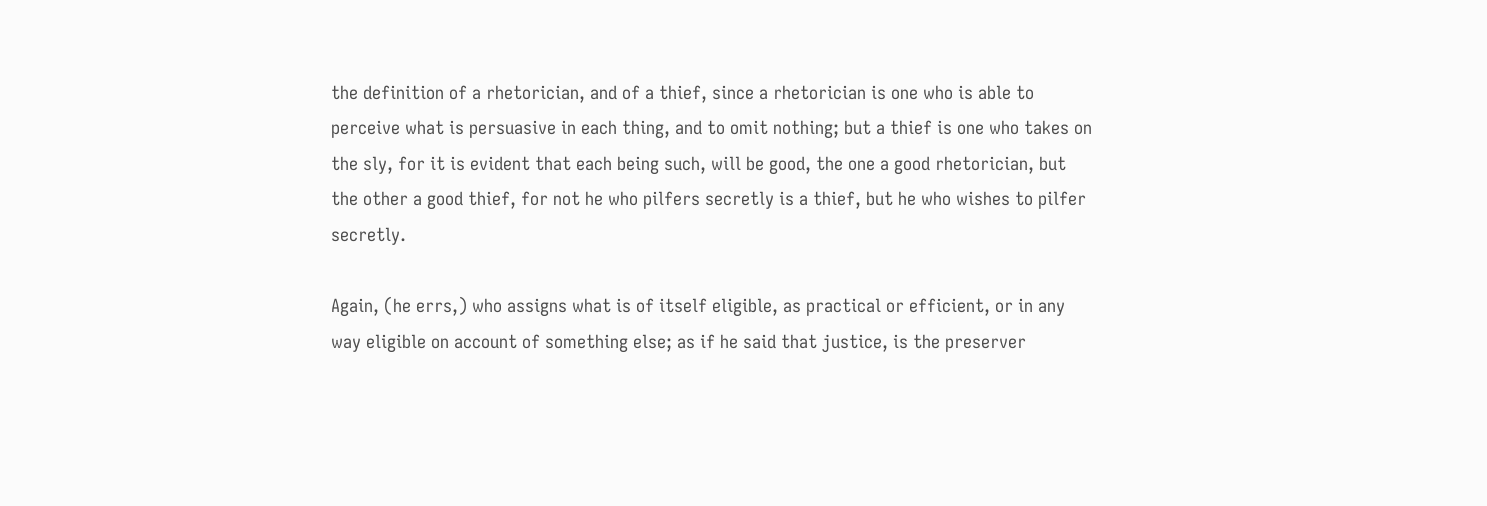the definition of a rhetorician, and of a thief, since a rhetorician is one who is able to perceive what is persuasive in each thing, and to omit nothing; but a thief is one who takes on the sly, for it is evident that each being such, will be good, the one a good rhetorician, but the other a good thief, for not he who pilfers secretly is a thief, but he who wishes to pilfer secretly.

Again, (he errs,) who assigns what is of itself eligible, as practical or efficient, or in any way eligible on account of something else; as if he said that justice, is the preserver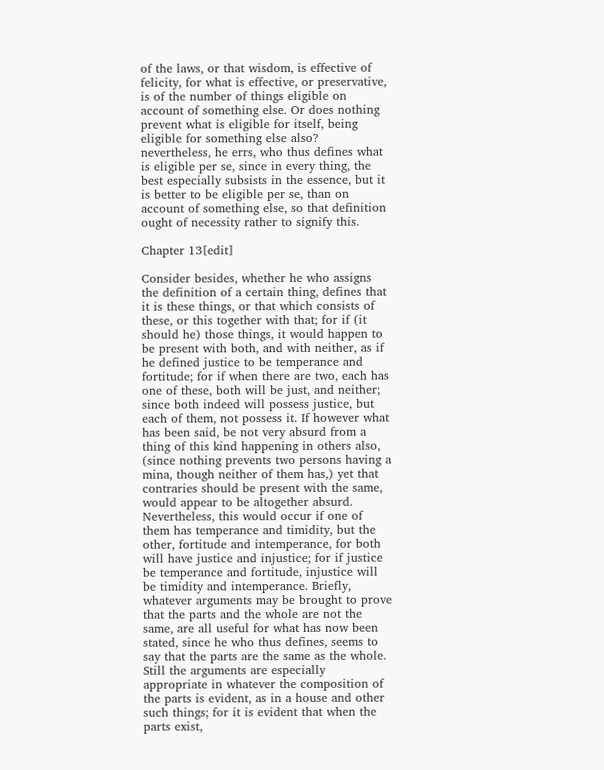of the laws, or that wisdom, is effective of felicity, for what is effective, or preservative, is of the number of things eligible on account of something else. Or does nothing prevent what is eligible for itself, being eligible for something else also? nevertheless, he errs, who thus defines what is eligible per se, since in every thing, the best especially subsists in the essence, but it is better to be eligible per se, than on account of something else, so that definition ought of necessity rather to signify this.

Chapter 13[edit]

Consider besides, whether he who assigns the definition of a certain thing, defines that it is these things, or that which consists of these, or this together with that; for if (it should he) those things, it would happen to be present with both, and with neither, as if he defined justice to be temperance and fortitude; for if when there are two, each has one of these, both will be just, and neither; since both indeed will possess justice, but each of them, not possess it. If however what has been said, be not very absurd from a thing of this kind happening in others also, (since nothing prevents two persons having a mina, though neither of them has,) yet that contraries should be present with the same, would appear to be altogether absurd. Nevertheless, this would occur if one of them has temperance and timidity, but the other, fortitude and intemperance, for both will have justice and injustice; for if justice be temperance and fortitude, injustice will be timidity and intemperance. Briefly, whatever arguments may be brought to prove that the parts and the whole are not the same, are all useful for what has now been stated, since he who thus defines, seems to say that the parts are the same as the whole. Still the arguments are especially appropriate in whatever the composition of the parts is evident, as in a house and other such things; for it is evident that when the parts exist,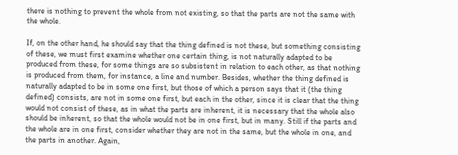there is nothing to prevent the whole from not existing, so that the parts are not the same with the whole.

If, on the other hand, he should say that the thing defined is not these, but something consisting of these, we must first examine whether one certain thing, is not naturally adapted to be produced from these, for some things are so subsistent in relation to each other, as that nothing is produced from them, for instance, a line and number. Besides, whether the thing defined is naturally adapted to be in some one first, but those of which a person says that it (the thing defined) consists, are not in some one first, but each in the other, since it is clear that the thing would not consist of these, as in what the parts are inherent, it is necessary that the whole also should be inherent, so that the whole would not be in one first, but in many. Still if the parts and the whole are in one first, consider whether they are not in the same, but the whole in one, and the parts in another. Again,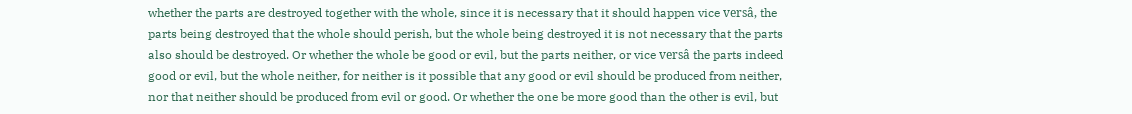whether the parts are destroyed together with the whole, since it is necessary that it should happen vice versâ, the parts being destroyed that the whole should perish, but the whole being destroyed it is not necessary that the parts also should be destroyed. Or whether the whole be good or evil, but the parts neither, or vice versâ the parts indeed good or evil, but the whole neither, for neither is it possible that any good or evil should be produced from neither, nor that neither should be produced from evil or good. Or whether the one be more good than the other is evil, but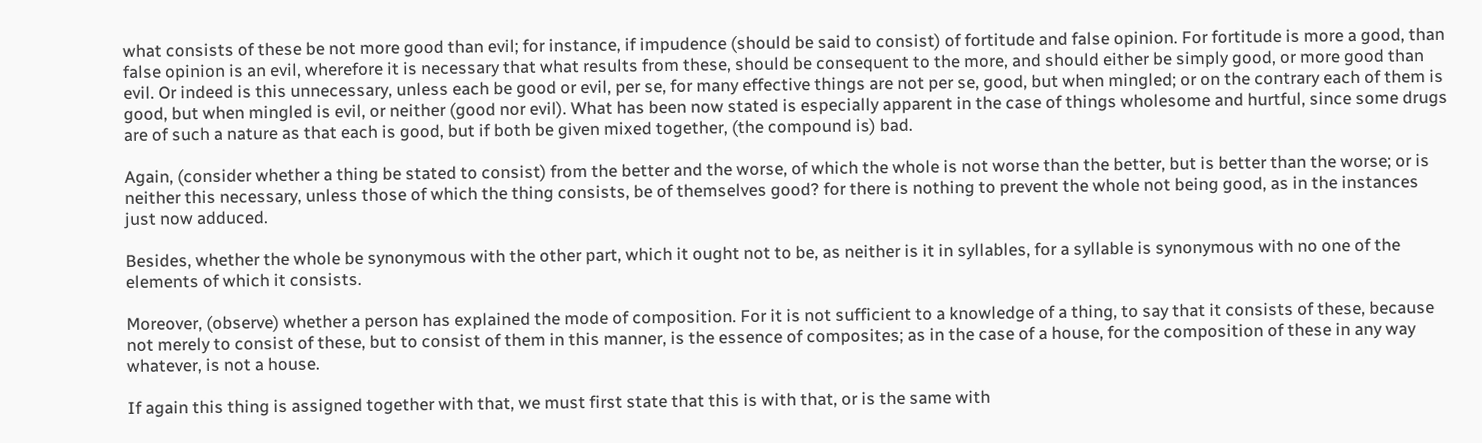what consists of these be not more good than evil; for instance, if impudence (should be said to consist) of fortitude and false opinion. For fortitude is more a good, than false opinion is an evil, wherefore it is necessary that what results from these, should be consequent to the more, and should either be simply good, or more good than evil. Or indeed is this unnecessary, unless each be good or evil, per se, for many effective things are not per se, good, but when mingled; or on the contrary each of them is good, but when mingled is evil, or neither (good nor evil). What has been now stated is especially apparent in the case of things wholesome and hurtful, since some drugs are of such a nature as that each is good, but if both be given mixed together, (the compound is) bad.

Again, (consider whether a thing be stated to consist) from the better and the worse, of which the whole is not worse than the better, but is better than the worse; or is neither this necessary, unless those of which the thing consists, be of themselves good? for there is nothing to prevent the whole not being good, as in the instances just now adduced.

Besides, whether the whole be synonymous with the other part, which it ought not to be, as neither is it in syllables, for a syllable is synonymous with no one of the elements of which it consists.

Moreover, (observe) whether a person has explained the mode of composition. For it is not sufficient to a knowledge of a thing, to say that it consists of these, because not merely to consist of these, but to consist of them in this manner, is the essence of composites; as in the case of a house, for the composition of these in any way whatever, is not a house.

If again this thing is assigned together with that, we must first state that this is with that, or is the same with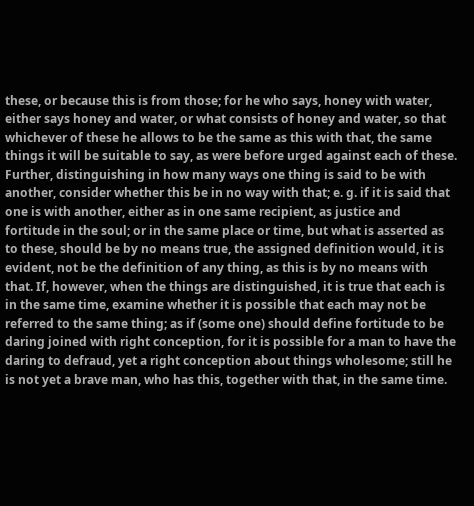these, or because this is from those; for he who says, honey with water, either says honey and water, or what consists of honey and water, so that whichever of these he allows to be the same as this with that, the same things it will be suitable to say, as were before urged against each of these. Further, distinguishing in how many ways one thing is said to be with another, consider whether this be in no way with that; e. g. if it is said that one is with another, either as in one same recipient, as justice and fortitude in the soul; or in the same place or time, but what is asserted as to these, should be by no means true, the assigned definition would, it is evident, not be the definition of any thing, as this is by no means with that. If, however, when the things are distinguished, it is true that each is in the same time, examine whether it is possible that each may not be referred to the same thing; as if (some one) should define fortitude to be daring joined with right conception, for it is possible for a man to have the daring to defraud, yet a right conception about things wholesome; still he is not yet a brave man, who has this, together with that, in the same time.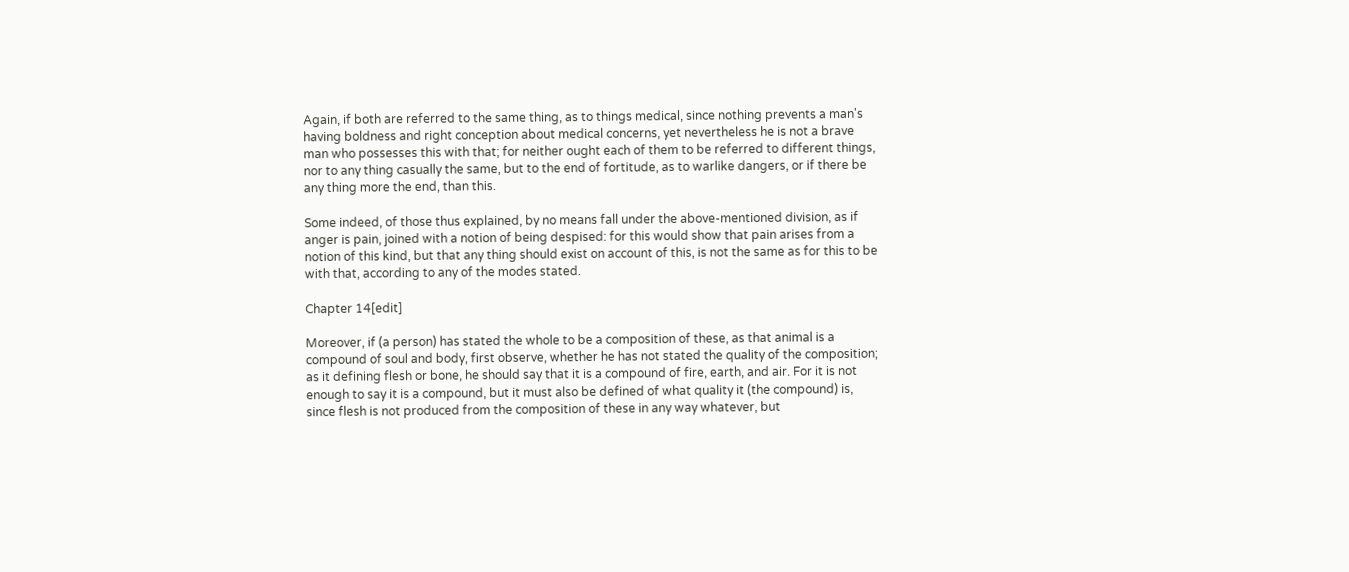Again, if both are referred to the same thing, as to things medical, since nothing prevents a man's having boldness and right conception about medical concerns, yet nevertheless he is not a brave man who possesses this with that; for neither ought each of them to be referred to different things, nor to any thing casually the same, but to the end of fortitude, as to warlike dangers, or if there be any thing more the end, than this.

Some indeed, of those thus explained, by no means fall under the above-mentioned division, as if anger is pain, joined with a notion of being despised: for this would show that pain arises from a notion of this kind, but that any thing should exist on account of this, is not the same as for this to be with that, according to any of the modes stated.

Chapter 14[edit]

Moreover, if (a person) has stated the whole to be a composition of these, as that animal is a compound of soul and body, first observe, whether he has not stated the quality of the composition; as it defining flesh or bone, he should say that it is a compound of fire, earth, and air. For it is not enough to say it is a compound, but it must also be defined of what quality it (the compound) is, since flesh is not produced from the composition of these in any way whatever, but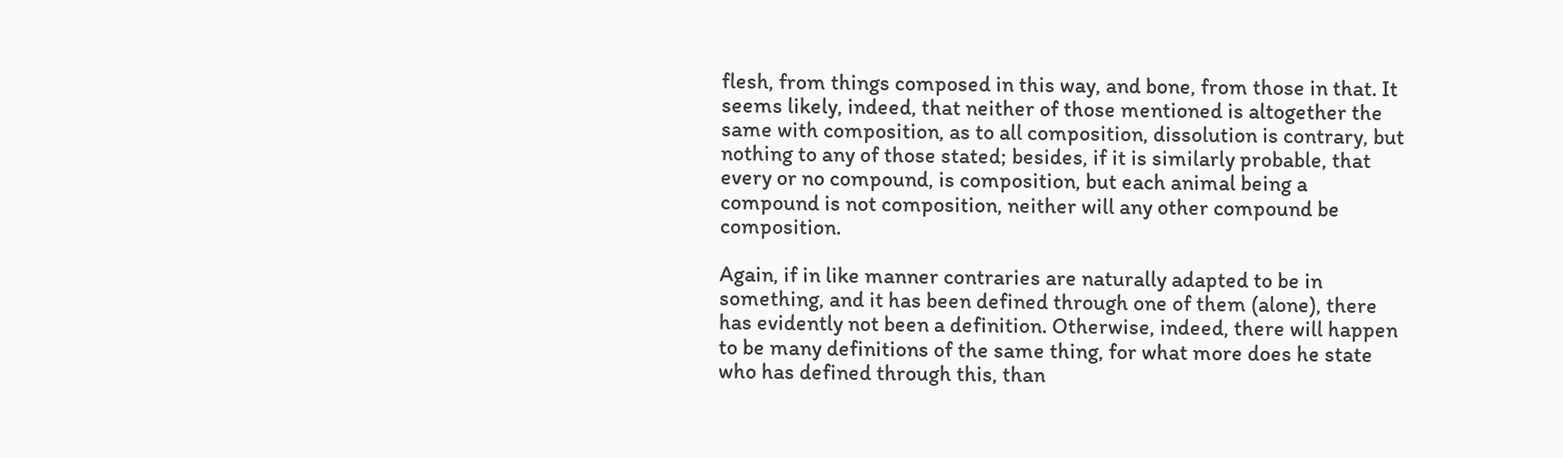flesh, from things composed in this way, and bone, from those in that. It seems likely, indeed, that neither of those mentioned is altogether the same with composition, as to all composition, dissolution is contrary, but nothing to any of those stated; besides, if it is similarly probable, that every or no compound, is composition, but each animal being a compound is not composition, neither will any other compound be composition.

Again, if in like manner contraries are naturally adapted to be in something, and it has been defined through one of them (alone), there has evidently not been a definition. Otherwise, indeed, there will happen to be many definitions of the same thing, for what more does he state who has defined through this, than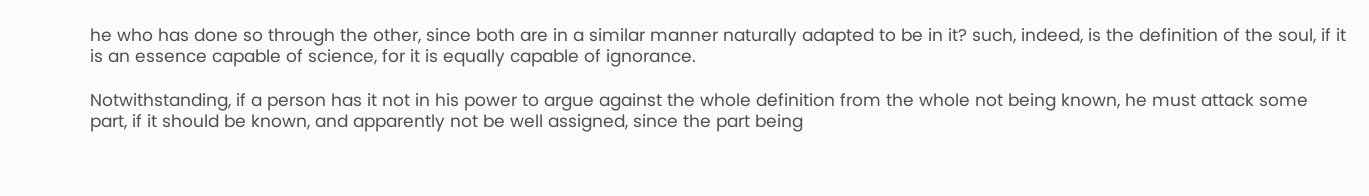he who has done so through the other, since both are in a similar manner naturally adapted to be in it? such, indeed, is the definition of the soul, if it is an essence capable of science, for it is equally capable of ignorance.

Notwithstanding, if a person has it not in his power to argue against the whole definition from the whole not being known, he must attack some part, if it should be known, and apparently not be well assigned, since the part being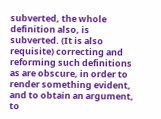subverted, the whole definition also, is subverted. (It is also requisite) correcting and reforming such definitions as are obscure, in order to render something evident, and to obtain an argument, to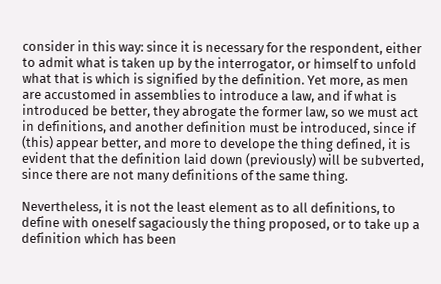consider in this way: since it is necessary for the respondent, either to admit what is taken up by the interrogator, or himself to unfold what that is which is signified by the definition. Yet more, as men are accustomed in assemblies to introduce a law, and if what is introduced be better, they abrogate the former law, so we must act in definitions, and another definition must be introduced, since if (this) appear better, and more to develope the thing defined, it is evident that the definition laid down (previously) will be subverted, since there are not many definitions of the same thing.

Nevertheless, it is not the least element as to all definitions, to define with oneself sagaciously the thing proposed, or to take up a definition which has been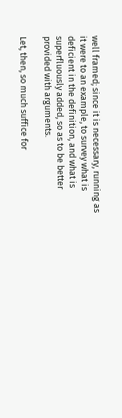well framed; since it is necessary, running as it were to an example, to survey what is deficient in the definition, and what is superfluously added, so as to be better provided with arguments.

Let, then, so much suffice for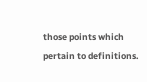those points which pertain to definitions.